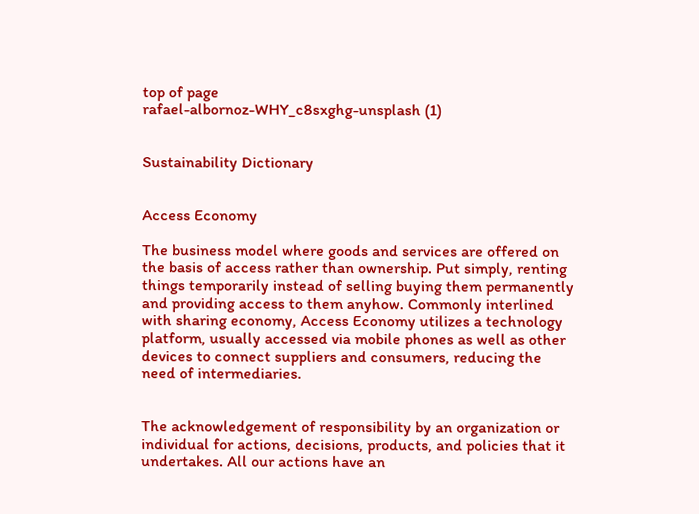top of page
rafael-albornoz-WHY_c8sxghg-unsplash (1)


Sustainability Dictionary


Access Economy

The business model where goods and services are offered on the basis of access rather than ownership. Put simply, renting things temporarily instead of selling buying them permanently and providing access to them anyhow. Commonly interlined with sharing economy, Access Economy utilizes a technology platform, usually accessed via mobile phones as well as other devices to connect suppliers and consumers, reducing the need of intermediaries.


The acknowledgement of responsibility by an organization or individual for actions, decisions, products, and policies that it undertakes. All our actions have an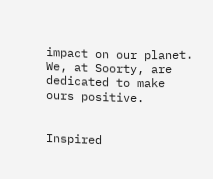impact on our planet. We, at Soorty, are dedicated to make ours positive.


Inspired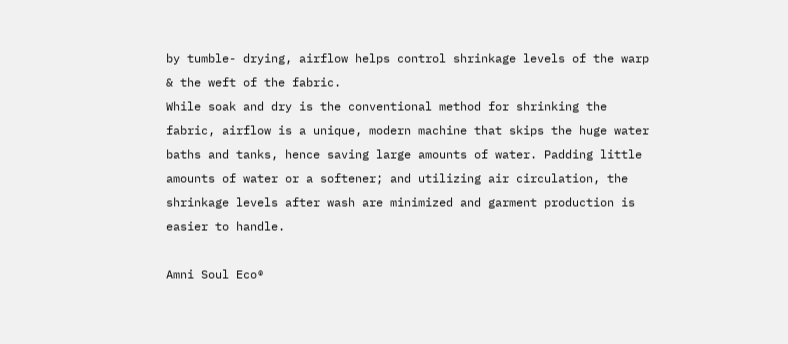by tumble- drying, airflow helps control shrinkage levels of the warp & the weft of the fabric.
While soak and dry is the conventional method for shrinking the fabric, airflow is a unique, modern machine that skips the huge water baths and tanks, hence saving large amounts of water. Padding little amounts of water or a softener; and utilizing air circulation, the shrinkage levels after wash are minimized and garment production is easier to handle.

Amni Soul Eco®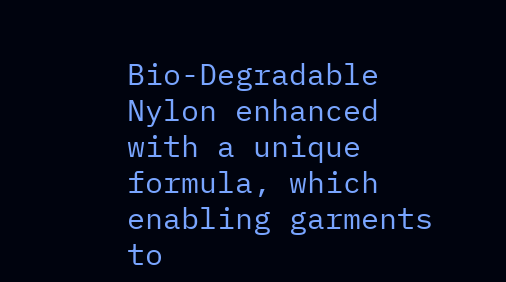Bio-Degradable Nylon enhanced with a unique formula, which enabling garments to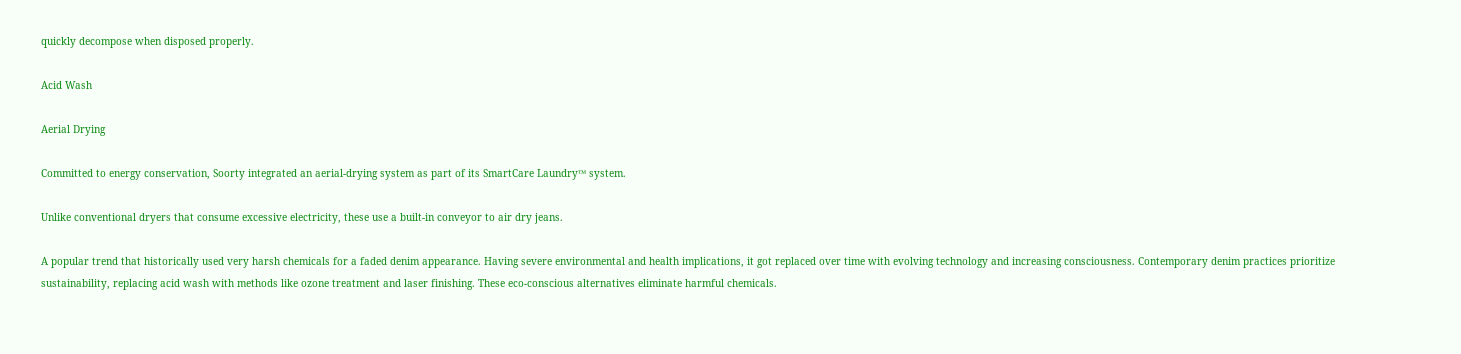quickly decompose when disposed properly.

Acid Wash

Aerial Drying

Committed to energy conservation, Soorty integrated an aerial-drying system as part of its SmartCare Laundry™ system.

Unlike conventional dryers that consume excessive electricity, these use a built-in conveyor to air dry jeans.

A popular trend that historically used very harsh chemicals for a faded denim appearance. Having severe environmental and health implications, it got replaced over time with evolving technology and increasing consciousness. Contemporary denim practices prioritize sustainability, replacing acid wash with methods like ozone treatment and laser finishing. These eco-conscious alternatives eliminate harmful chemicals.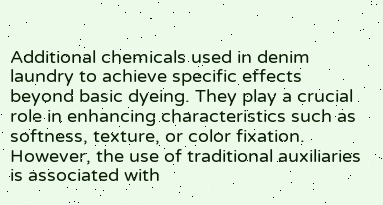Additional chemicals used in denim laundry to achieve specific effects beyond basic dyeing. They play a crucial role in enhancing characteristics such as softness, texture, or color fixation. However, the use of traditional auxiliaries is associated with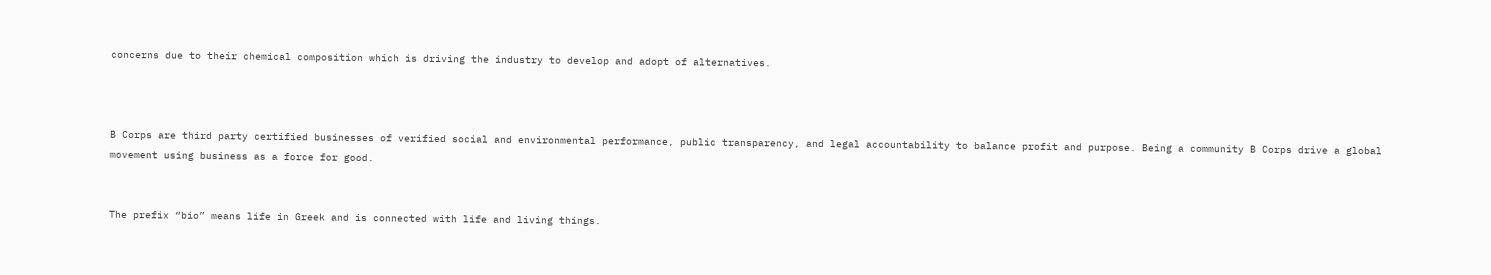concerns due to their chemical composition which is driving the industry to develop and adopt of alternatives.



B Corps are third party certified businesses of verified social and environmental performance, public transparency, and legal accountability to balance profit and purpose. Being a community B Corps drive a global movement using business as a force for good.


The prefix “bio” means life in Greek and is connected with life and living things.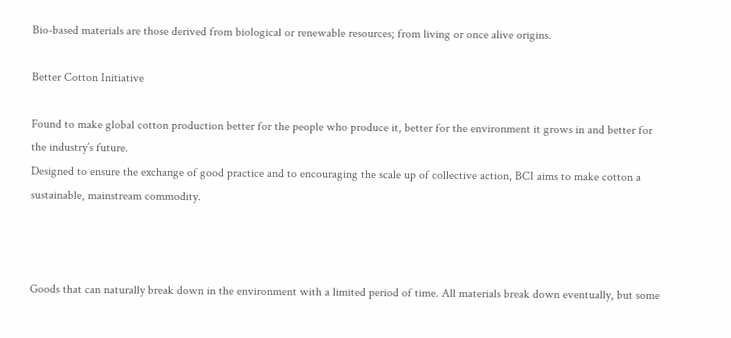Bio-based materials are those derived from biological or renewable resources; from living or once alive origins.

Better Cotton Initiative

Found to make global cotton production better for the people who produce it, better for the environment it grows in and better for the industry’s future.
Designed to ensure the exchange of good practice and to encouraging the scale up of collective action, BCI aims to make cotton a sustainable, mainstream commodity.



Goods that can naturally break down in the environment with a limited period of time. All materials break down eventually, but some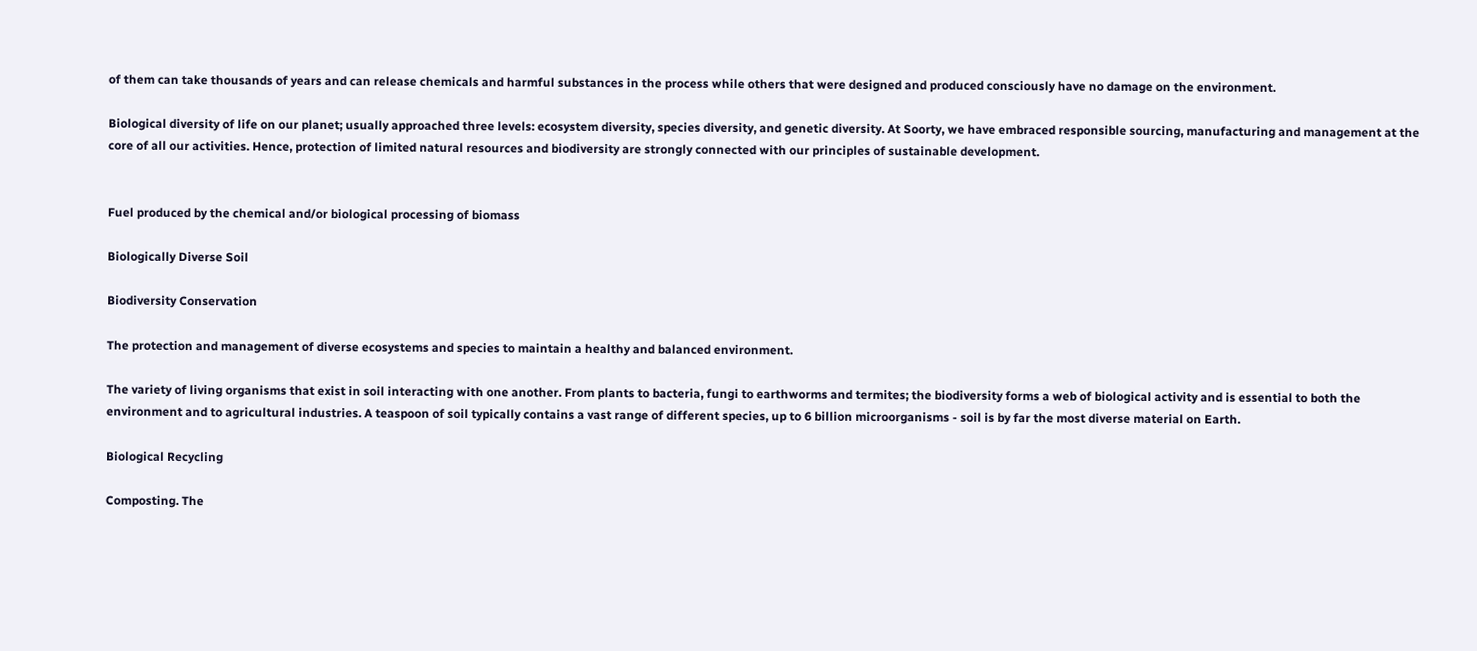of them can take thousands of years and can release chemicals and harmful substances in the process while others that were designed and produced consciously have no damage on the environment.

Biological diversity of life on our planet; usually approached three levels: ecosystem diversity, species diversity, and genetic diversity. At Soorty, we have embraced responsible sourcing, manufacturing and management at the core of all our activities. Hence, protection of limited natural resources and biodiversity are strongly connected with our principles of sustainable development.


Fuel produced by the chemical and/or biological processing of biomass

Biologically Diverse Soil

Biodiversity Conservation

The protection and management of diverse ecosystems and species to maintain a healthy and balanced environment.

The variety of living organisms that exist in soil interacting with one another. From plants to bacteria, fungi to earthworms and termites; the biodiversity forms a web of biological activity and is essential to both the environment and to agricultural industries. A teaspoon of soil typically contains a vast range of different species, up to 6 billion microorganisms - soil is by far the most diverse material on Earth.

Biological Recycling

Composting. The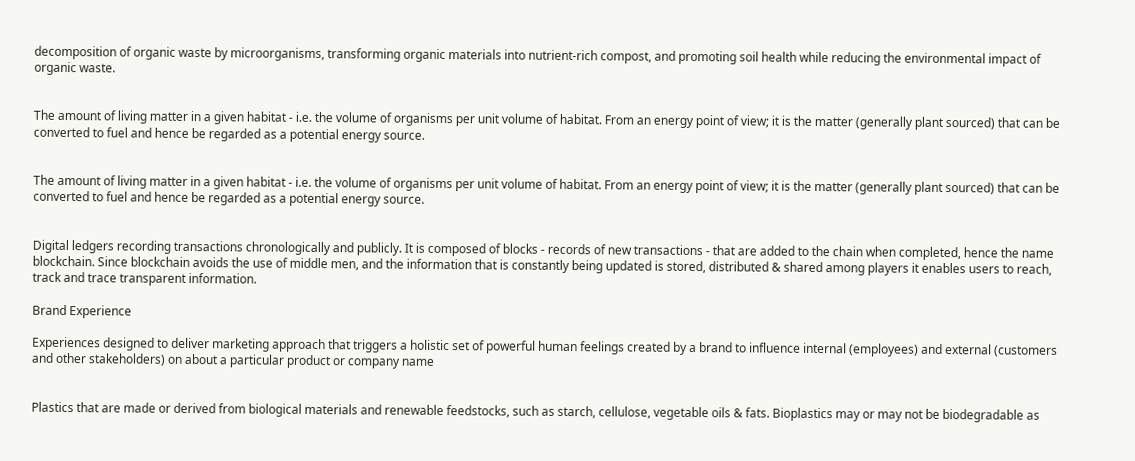decomposition of organic waste by microorganisms, transforming organic materials into nutrient-rich compost, and promoting soil health while reducing the environmental impact of organic waste.


The amount of living matter in a given habitat - i.e. the volume of organisms per unit volume of habitat. From an energy point of view; it is the matter (generally plant sourced) that can be converted to fuel and hence be regarded as a potential energy source.


The amount of living matter in a given habitat - i.e. the volume of organisms per unit volume of habitat. From an energy point of view; it is the matter (generally plant sourced) that can be converted to fuel and hence be regarded as a potential energy source.


Digital ledgers recording transactions chronologically and publicly. It is composed of blocks - records of new transactions - that are added to the chain when completed, hence the name blockchain. Since blockchain avoids the use of middle men, and the information that is constantly being updated is stored, distributed & shared among players it enables users to reach, track and trace transparent information.

Brand Experience

Experiences designed to deliver marketing approach that triggers a holistic set of powerful human feelings created by a brand to influence internal (employees) and external (customers and other stakeholders) on about a particular product or company name


Plastics that are made or derived from biological materials and renewable feedstocks, such as starch, cellulose, vegetable oils & fats. Bioplastics may or may not be biodegradable as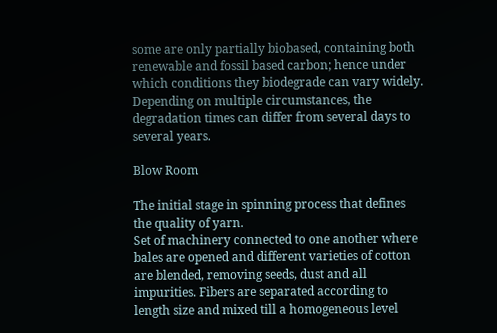some are only partially biobased, containing both renewable and fossil based carbon; hence under which conditions they biodegrade can vary widely. Depending on multiple circumstances, the degradation times can differ from several days to several years.

Blow Room

The initial stage in spinning process that defines the quality of yarn.
Set of machinery connected to one another where bales are opened and different varieties of cotton are blended, removing seeds, dust and all impurities. Fibers are separated according to length size and mixed till a homogeneous level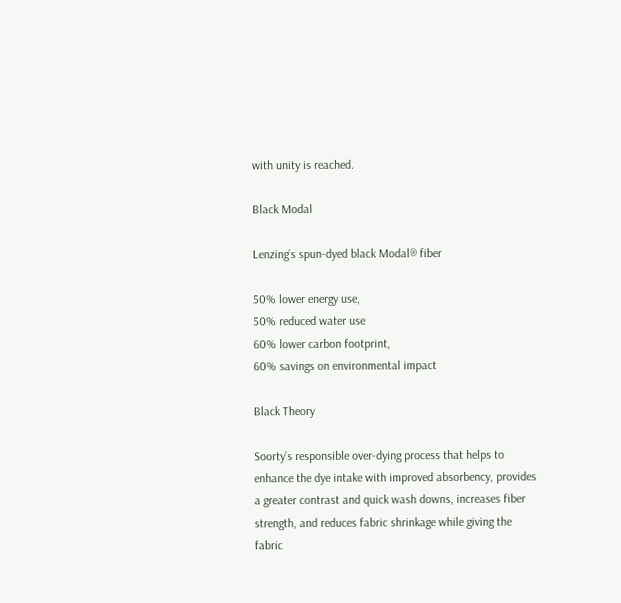with unity is reached.

Black Modal

Lenzing’s spun-dyed black Modal® fiber

50% lower energy use,
50% reduced water use
60% lower carbon footprint,
60% savings on environmental impact

Black Theory

Soorty’s responsible over-dying process that helps to enhance the dye intake with improved absorbency, provides a greater contrast and quick wash downs, increases fiber strength, and reduces fabric shrinkage while giving the fabric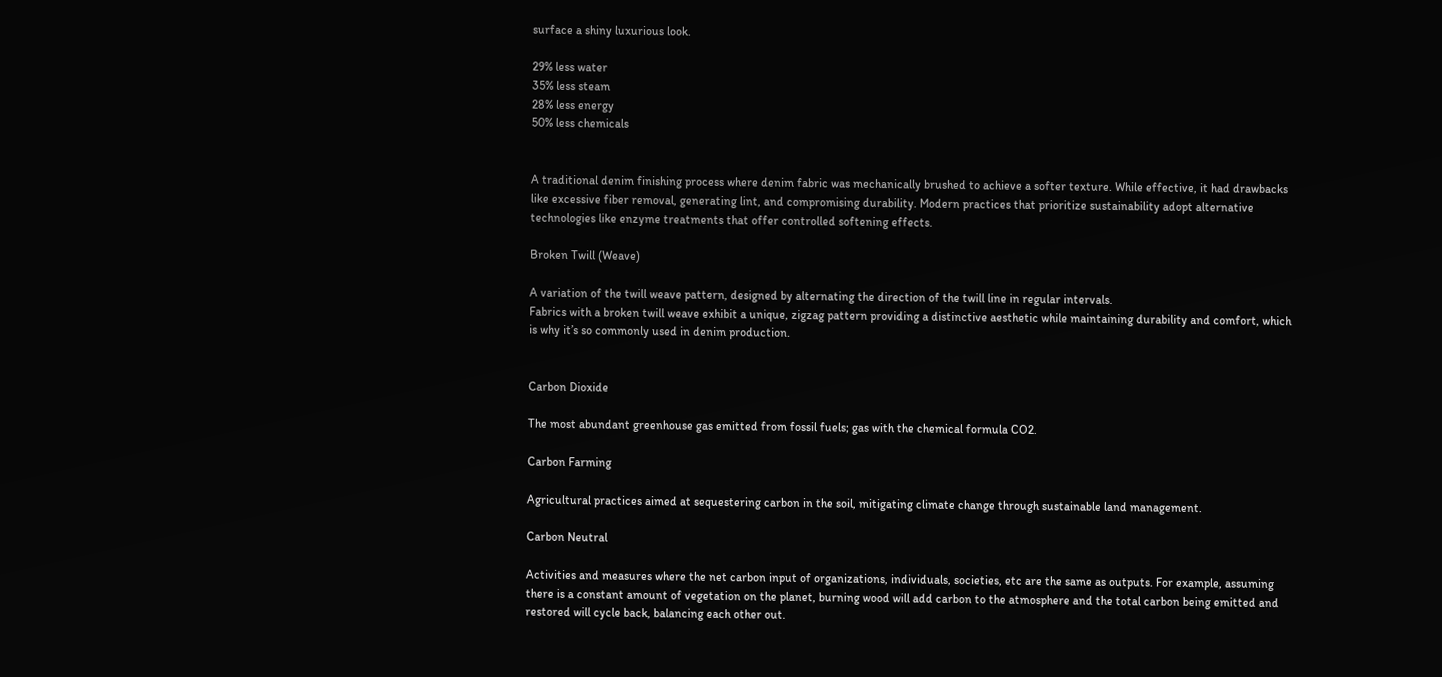surface a shiny luxurious look.

29% less water
35% less steam
28% less energy
50% less chemicals


A traditional denim finishing process where denim fabric was mechanically brushed to achieve a softer texture. While effective, it had drawbacks like excessive fiber removal, generating lint, and compromising durability. Modern practices that prioritize sustainability adopt alternative technologies like enzyme treatments that offer controlled softening effects.

Broken Twill (Weave)

A variation of the twill weave pattern, designed by alternating the direction of the twill line in regular intervals.
Fabrics with a broken twill weave exhibit a unique, zigzag pattern providing a distinctive aesthetic while maintaining durability and comfort, which is why it’s so commonly used in denim production.


Carbon Dioxide

The most abundant greenhouse gas emitted from fossil fuels; gas with the chemical formula CO2.

Carbon Farming

Agricultural practices aimed at sequestering carbon in the soil, mitigating climate change through sustainable land management.

Carbon Neutral

Activities and measures where the net carbon input of organizations, individuals, societies, etc are the same as outputs. For example, assuming there is a constant amount of vegetation on the planet, burning wood will add carbon to the atmosphere and the total carbon being emitted and restored will cycle back, balancing each other out.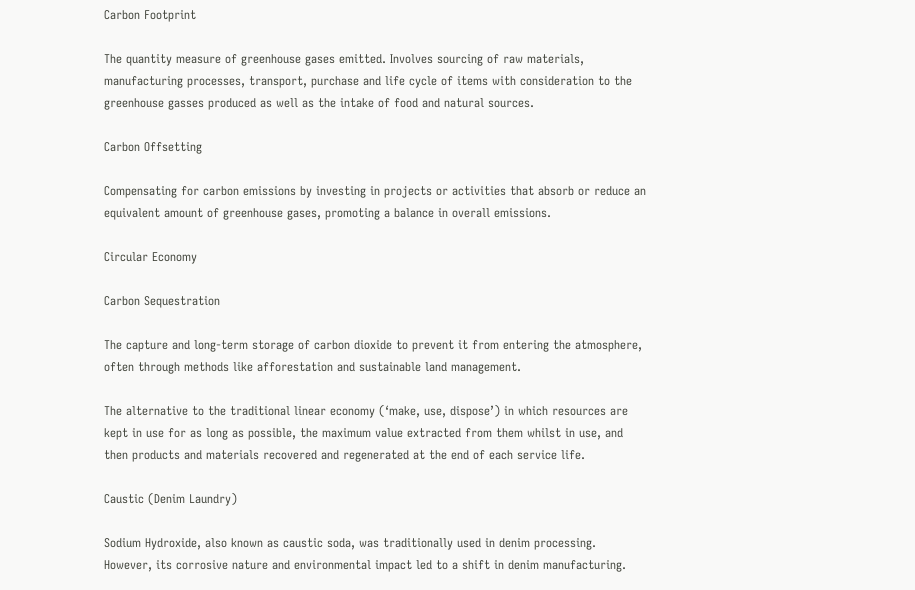Carbon Footprint

The quantity measure of greenhouse gases emitted. Involves sourcing of raw materials, manufacturing processes, transport, purchase and life cycle of items with consideration to the greenhouse gasses produced as well as the intake of food and natural sources.

Carbon Offsetting

Compensating for carbon emissions by investing in projects or activities that absorb or reduce an equivalent amount of greenhouse gases, promoting a balance in overall emissions.

Circular Economy

Carbon Sequestration

The capture and long-term storage of carbon dioxide to prevent it from entering the atmosphere, often through methods like afforestation and sustainable land management.

The alternative to the traditional linear economy (‘make, use, dispose’) in which resources are kept in use for as long as possible, the maximum value extracted from them whilst in use, and then products and materials recovered and regenerated at the end of each service life.

Caustic (Denim Laundry)

Sodium Hydroxide, also known as caustic soda, was traditionally used in denim processing.
However, its corrosive nature and environmental impact led to a shift in denim manufacturing.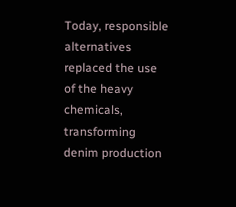Today, responsible alternatives replaced the use of the heavy chemicals, transforming denim production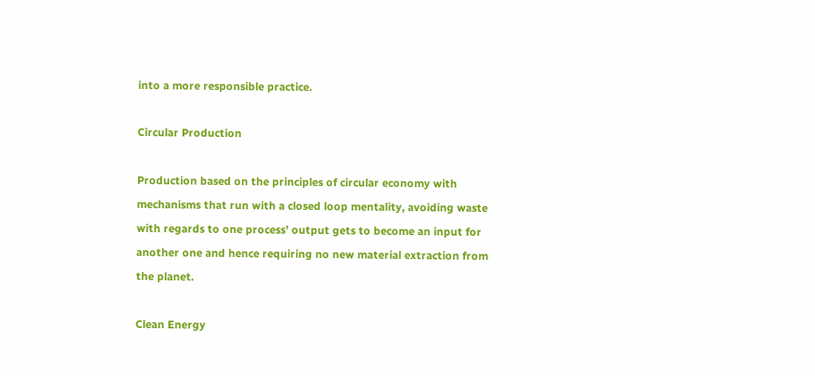into a more responsible practice.

Circular Production

Production based on the principles of circular economy with mechanisms that run with a closed loop mentality, avoiding waste with regards to one process’ output gets to become an input for another one and hence requiring no new material extraction from the planet.

Clean Energy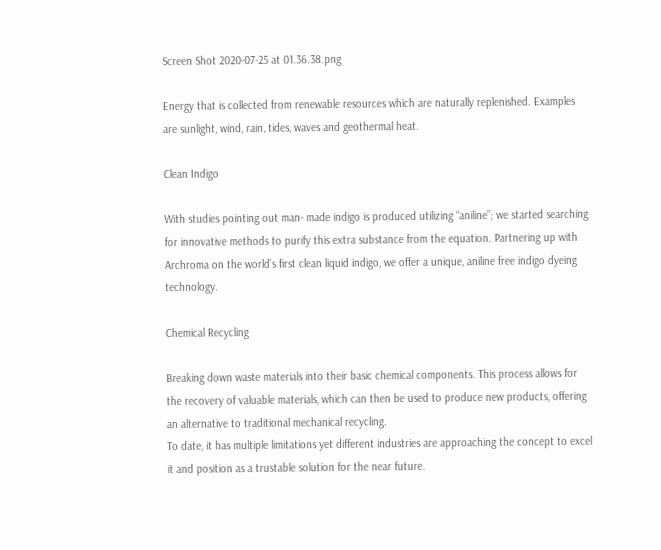Screen Shot 2020-07-25 at 01.36.38.png

Energy that is collected from renewable resources which are naturally replenished. Examples are sunlight, wind, rain, tides, waves and geothermal heat.

Clean Indigo

With studies pointing out man- made indigo is produced utilizing “aniline”; we started searching for innovative methods to purify this extra substance from the equation. Partnering up with Archroma on the world’s first clean liquid indigo, we offer a unique, aniline free indigo dyeing technology.

Chemical Recycling

Breaking down waste materials into their basic chemical components. This process allows for the recovery of valuable materials, which can then be used to produce new products, offering an alternative to traditional mechanical recycling.
To date, it has multiple limitations yet different industries are approaching the concept to excel it and position as a trustable solution for the near future.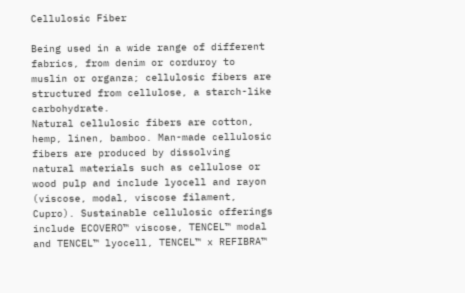Cellulosic Fiber

Being used in a wide range of different fabrics, from denim or corduroy to muslin or organza; cellulosic fibers are structured from cellulose, a starch-like carbohydrate.
Natural cellulosic fibers are cotton, hemp, linen, bamboo. Man-made cellulosic fibers are produced by dissolving natural materials such as cellulose or wood pulp and include lyocell and rayon (viscose, modal, viscose filament, Cupro). Sustainable cellulosic offerings include ECOVERO™ viscose, TENCEL™ modal and TENCEL™ lyocell, TENCEL™ x REFIBRA™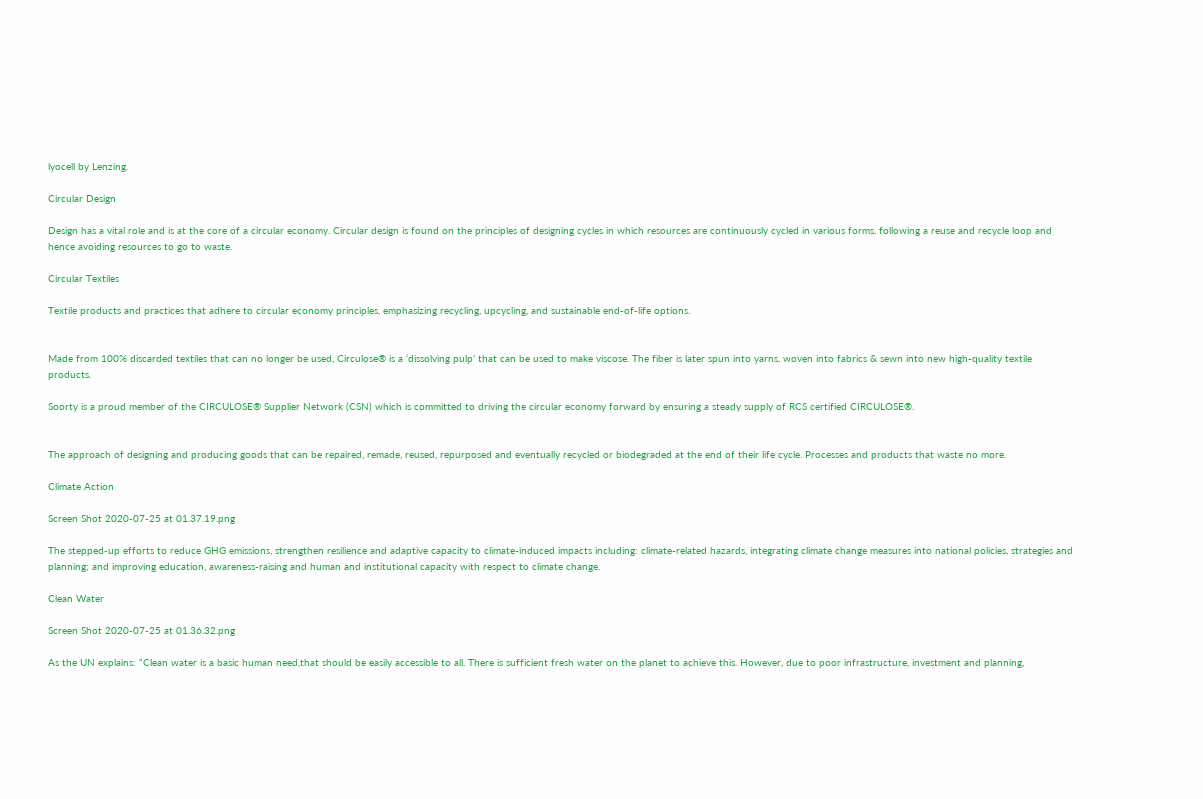lyocell by Lenzing.

Circular Design

Design has a vital role and is at the core of a circular economy. Circular design is found on the principles of designing cycles in which resources are continuously cycled in various forms, following a reuse and recycle loop and hence avoiding resources to go to waste.

Circular Textiles

Textile products and practices that adhere to circular economy principles, emphasizing recycling, upcycling, and sustainable end-of-life options.


Made from 100% discarded textiles that can no longer be used, Circulose® is a ‘dissolving pulp’ that can be used to make viscose. The fiber is later spun into yarns, woven into fabrics & sewn into new high-quality textile products.

Soorty is a proud member of the CIRCULOSE® Supplier Network (CSN) which is committed to driving the circular economy forward by ensuring a steady supply of RCS certified CIRCULOSE®.


The approach of designing and producing goods that can be repaired, remade, reused, repurposed and eventually recycled or biodegraded at the end of their life cycle. Processes and products that waste no more.

Climate Action

Screen Shot 2020-07-25 at 01.37.19.png

The stepped-up efforts to reduce GHG emissions, strengthen resilience and adaptive capacity to climate-induced impacts including: climate-related hazards, integrating climate change measures into national policies, strategies and planning; and improving education, awareness-raising and human and institutional capacity with respect to climate change.

Clean Water

Screen Shot 2020-07-25 at 01.36.32.png

As the UN explains: “Clean water is a basic human need,that should be easily accessible to all. There is sufficient fresh water on the planet to achieve this. However, due to poor infrastructure, investment and planning,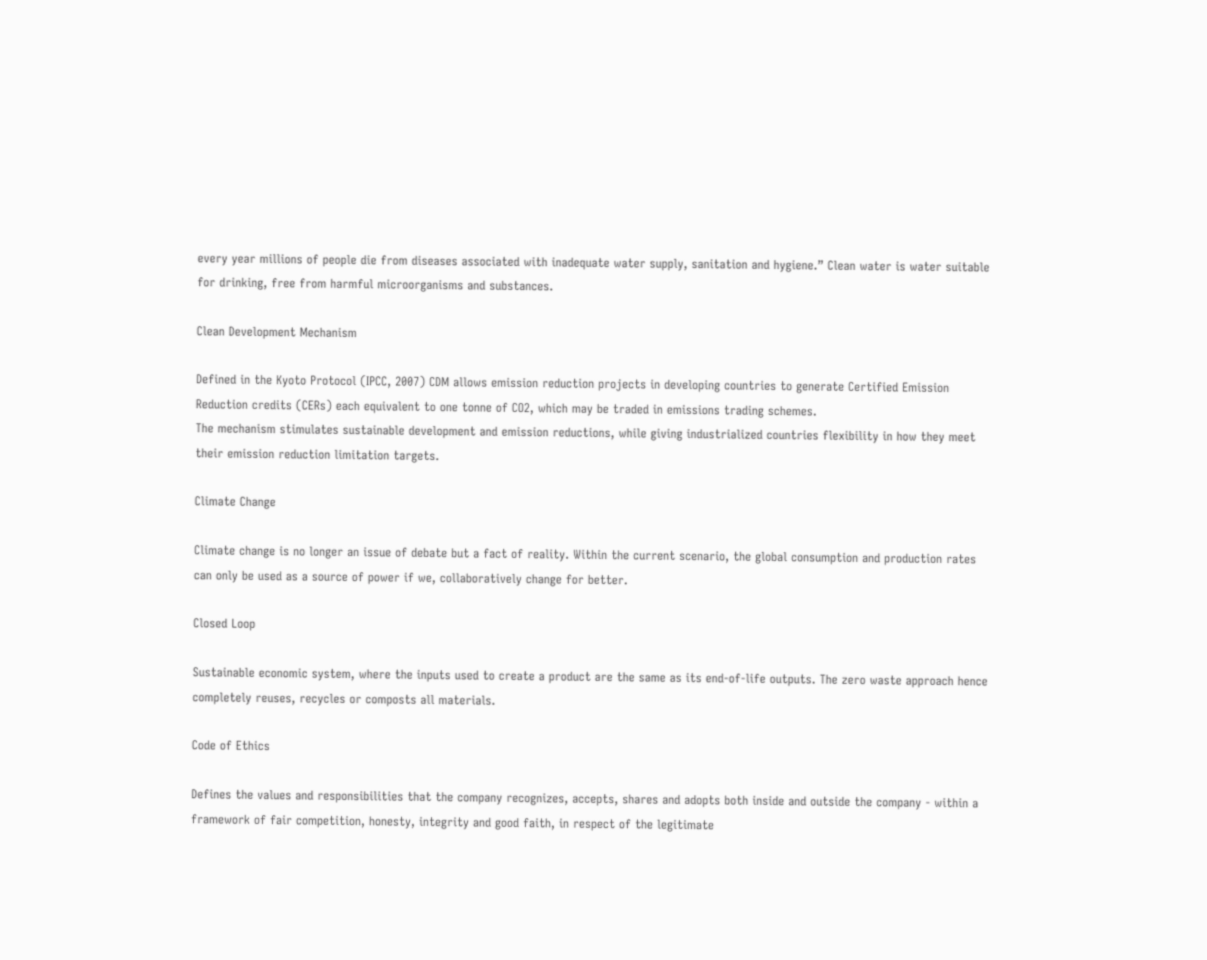every year millions of people die from diseases associated with inadequate water supply, sanitation and hygiene.” Clean water is water suitable for drinking, free from harmful microorganisms and substances.

Clean Development Mechanism

Defined in the Kyoto Protocol (IPCC, 2007) CDM allows emission reduction projects in developing countries to generate Certified Emission Reduction credits (CERs) each equivalent to one tonne of CO2, which may be traded in emissions trading schemes.
The mechanism stimulates sustainable development and emission reductions, while giving industrialized countries flexibility in how they meet their emission reduction limitation targets.

Climate Change

Climate change is no longer an issue of debate but a fact of reality. Within the current scenario, the global consumption and production rates can only be used as a source of power if we, collaboratively change for better.

Closed Loop

Sustainable economic system, where the inputs used to create a product are the same as its end-of-life outputs. The zero waste approach hence completely reuses, recycles or composts all materials.

Code of Ethics

Defines the values and responsibilities that the company recognizes, accepts, shares and adopts both inside and outside the company - within a framework of fair competition, honesty, integrity and good faith, in respect of the legitimate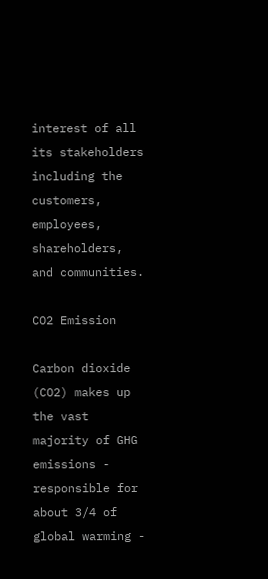interest of all its stakeholders including the customers, employees, shareholders, and communities.

CO2 Emission

Carbon dioxide (CO2) makes up the vast majority of GHG emissions - responsible for about 3/4 of global warming -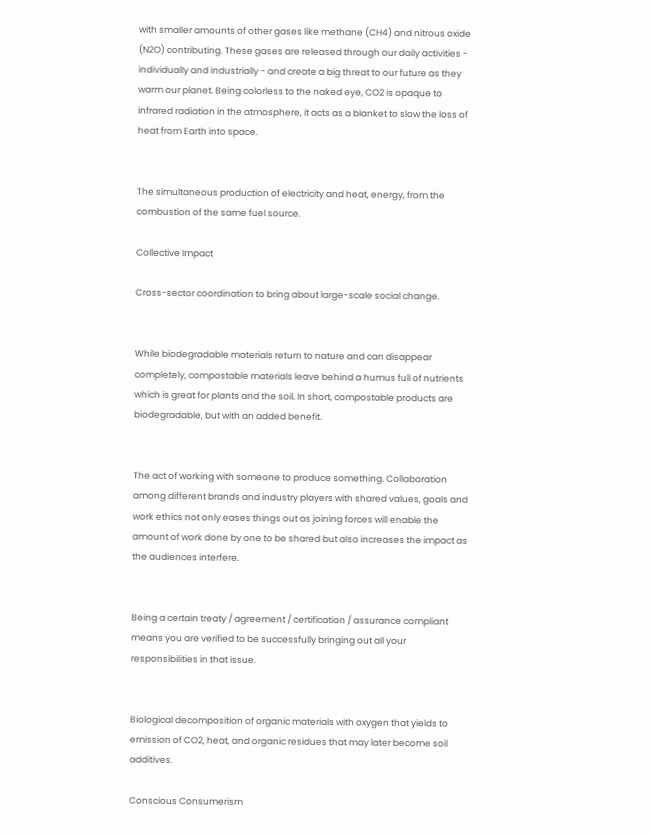with smaller amounts of other gases like methane (CH4) and nitrous oxide (N2O) contributing. These gases are released through our daily activities - individually and industrially - and create a big threat to our future as they warm our planet. Being colorless to the naked eye, CO2 is opaque to infrared radiation in the atmosphere, it acts as a blanket to slow the loss of heat from Earth into space.


The simultaneous production of electricity and heat, energy, from the combustion of the same fuel source.

Collective Impact

Cross-sector coordination to bring about large-scale social change.


While biodegradable materials return to nature and can disappear completely, compostable materials leave behind a humus full of nutrients which is great for plants and the soil. In short, compostable products are biodegradable, but with an added benefit.


The act of working with someone to produce something. Collaboration among different brands and industry players with shared values, goals and work ethics not only eases things out as joining forces will enable the amount of work done by one to be shared but also increases the impact as the audiences interfere.


Being a certain treaty / agreement / certification / assurance compliant means you are verified to be successfully bringing out all your responsibilities in that issue.


Biological decomposition of organic materials with oxygen that yields to emission of CO2, heat, and organic residues that may later become soil additives.

Conscious Consumerism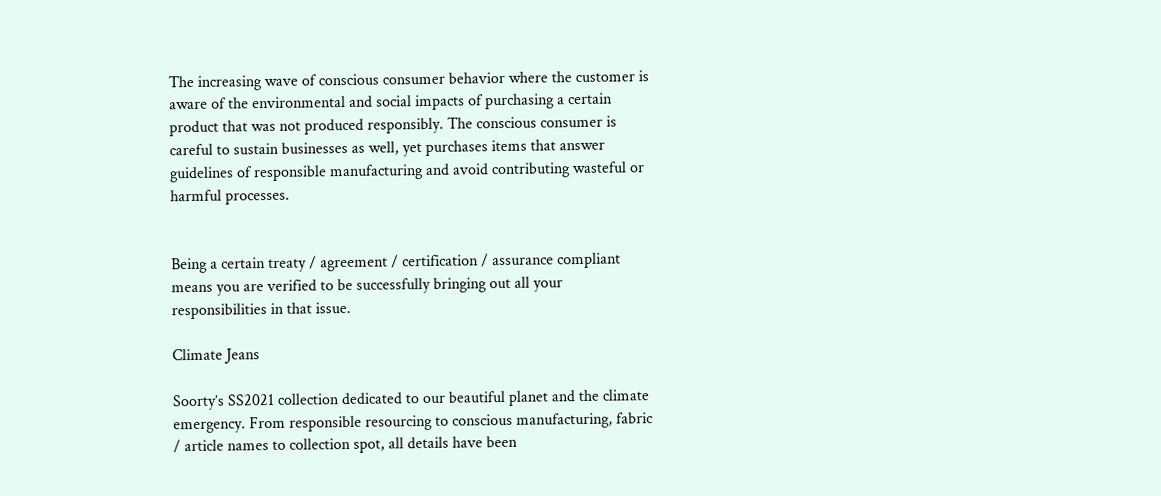The increasing wave of conscious consumer behavior where the customer is aware of the environmental and social impacts of purchasing a certain product that was not produced responsibly. The conscious consumer is careful to sustain businesses as well, yet purchases items that answer guidelines of responsible manufacturing and avoid contributing wasteful or harmful processes.


Being a certain treaty / agreement / certification / assurance compliant means you are verified to be successfully bringing out all your responsibilities in that issue.

Climate Jeans

Soorty’s SS2021 collection dedicated to our beautiful planet and the climate emergency. From responsible resourcing to conscious manufacturing, fabric / article names to collection spot, all details have been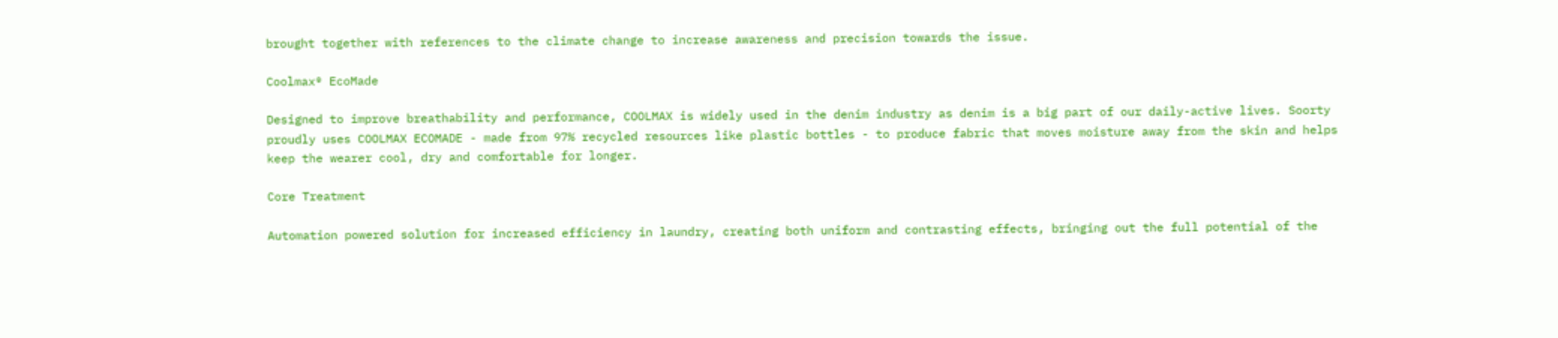brought together with references to the climate change to increase awareness and precision towards the issue.

Coolmax® EcoMade

Designed to improve breathability and performance, COOLMAX is widely used in the denim industry as denim is a big part of our daily-active lives. Soorty proudly uses COOLMAX ECOMADE - made from 97% recycled resources like plastic bottles - to produce fabric that moves moisture away from the skin and helps keep the wearer cool, dry and comfortable for longer.

Core Treatment

Automation powered solution for increased efficiency in laundry, creating both uniform and contrasting effects, bringing out the full potential of the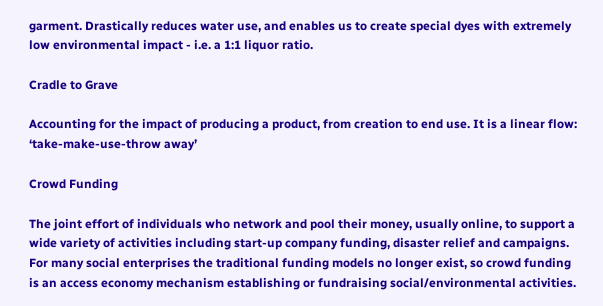garment. Drastically reduces water use, and enables us to create special dyes with extremely low environmental impact - i.e. a 1:1 liquor ratio.

Cradle to Grave

Accounting for the impact of producing a product, from creation to end use. It is a linear flow: ‘take-make-use-throw away’

Crowd Funding

The joint effort of individuals who network and pool their money, usually online, to support a wide variety of activities including start-up company funding, disaster relief and campaigns. For many social enterprises the traditional funding models no longer exist, so crowd funding is an access economy mechanism establishing or fundraising social/environmental activities.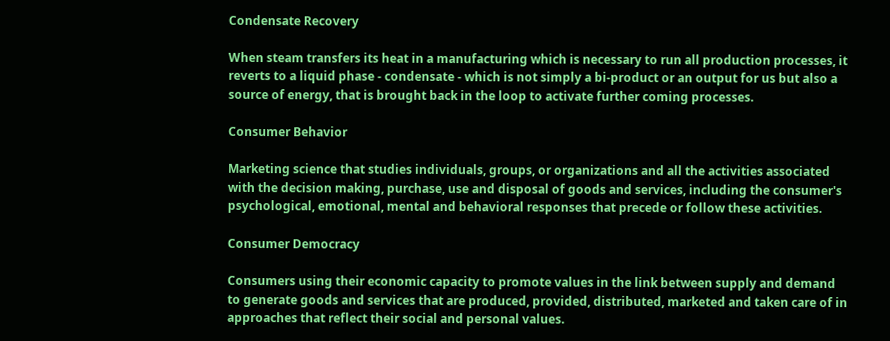Condensate Recovery

When steam transfers its heat in a manufacturing which is necessary to run all production processes, it reverts to a liquid phase - condensate - which is not simply a bi-product or an output for us but also a source of energy, that is brought back in the loop to activate further coming processes.

Consumer Behavior

Marketing science that studies individuals, groups, or organizations and all the activities associated with the decision making, purchase, use and disposal of goods and services, including the consumer's psychological, emotional, mental and behavioral responses that precede or follow these activities.

Consumer Democracy

Consumers using their economic capacity to promote values in the link between supply and demand to generate goods and services that are produced, provided, distributed, marketed and taken care of in approaches that reflect their social and personal values.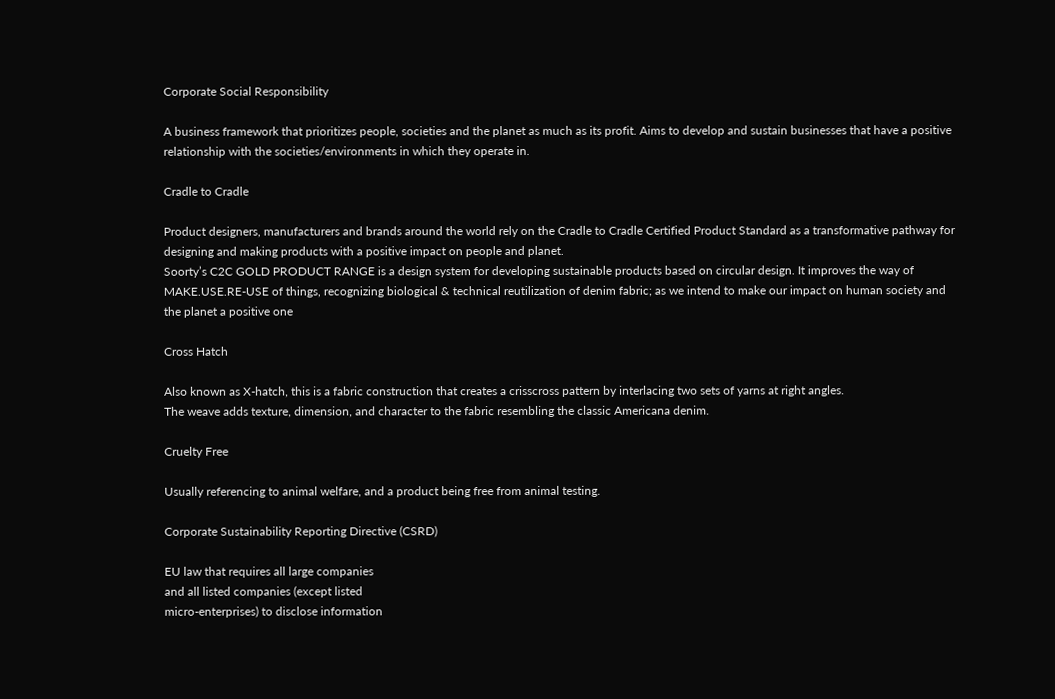Corporate Social Responsibility

A business framework that prioritizes people, societies and the planet as much as its profit. Aims to develop and sustain businesses that have a positive relationship with the societies/environments in which they operate in.

Cradle to Cradle

Product designers, manufacturers and brands around the world rely on the Cradle to Cradle Certified Product Standard as a transformative pathway for designing and making products with a positive impact on people and planet.
Soorty’s C2C GOLD PRODUCT RANGE is a design system for developing sustainable products based on circular design. It improves the way of MAKE.USE.RE-USE of things, recognizing biological & technical reutilization of denim fabric; as we intend to make our impact on human society and the planet a positive one

Cross Hatch

Also known as X-hatch, this is a fabric construction that creates a crisscross pattern by interlacing two sets of yarns at right angles.
The weave adds texture, dimension, and character to the fabric resembling the classic Americana denim.

Cruelty Free

Usually referencing to animal welfare, and a product being free from animal testing.

Corporate Sustainability Reporting Directive (CSRD)

EU law that requires all large companies
and all listed companies (except listed
micro-enterprises) to disclose information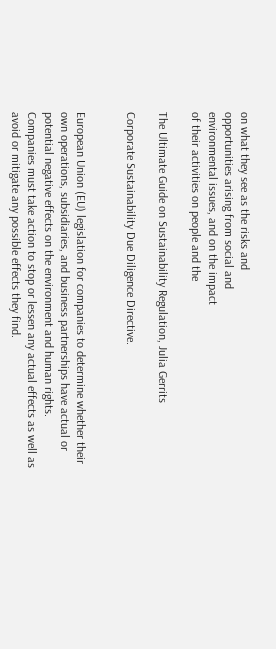on what they see as the risks and
opportunities arising from social and
environmental issues, and on the impact
of their activities on people and the

The Ultimate Guide on Sustainability Regulation, Julia Gerrits

Corporate Sustainability Due Diligence Directive.


European Union (EU) legislation for companies to determine whether their own operations, subsidiaries, and business partnerships have actual or potential negative effects on the environment and human rights. Companies must take action to stop or lessen any actual effects as well as avoid or mitigate any possible effects they find.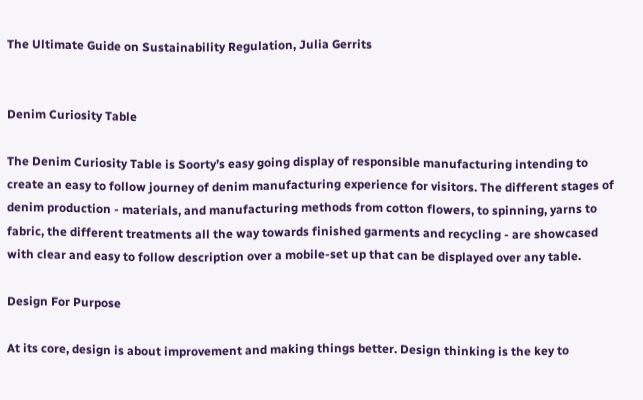The Ultimate Guide on Sustainability Regulation, Julia Gerrits


Denim Curiosity Table

The Denim Curiosity Table is Soorty’s easy going display of responsible manufacturing intending to create an easy to follow journey of denim manufacturing experience for visitors. The different stages of denim production - materials, and manufacturing methods from cotton flowers, to spinning, yarns to fabric, the different treatments all the way towards finished garments and recycling - are showcased with clear and easy to follow description over a mobile-set up that can be displayed over any table.

Design For Purpose

At its core, design is about improvement and making things better. Design thinking is the key to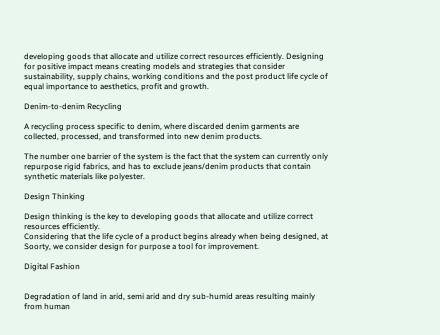developing goods that allocate and utilize correct resources efficiently. Designing for positive impact means creating models and strategies that consider sustainability, supply chains, working conditions and the post product life cycle of equal importance to aesthetics, profit and growth.

Denim-to-denim Recycling

A recycling process specific to denim, where discarded denim garments are collected, processed, and transformed into new denim products.

The number one barrier of the system is the fact that the system can currently only repurpose rigid fabrics, and has to exclude jeans/denim products that contain synthetic materials like polyester.

Design Thinking

Design thinking is the key to developing goods that allocate and utilize correct resources efficiently.
Considering that the life cycle of a product begins already when being designed, at Soorty, we consider design for purpose a tool for improvement.

Digital Fashion


Degradation of land in arid, semi arid and dry sub-humid areas resulting mainly from human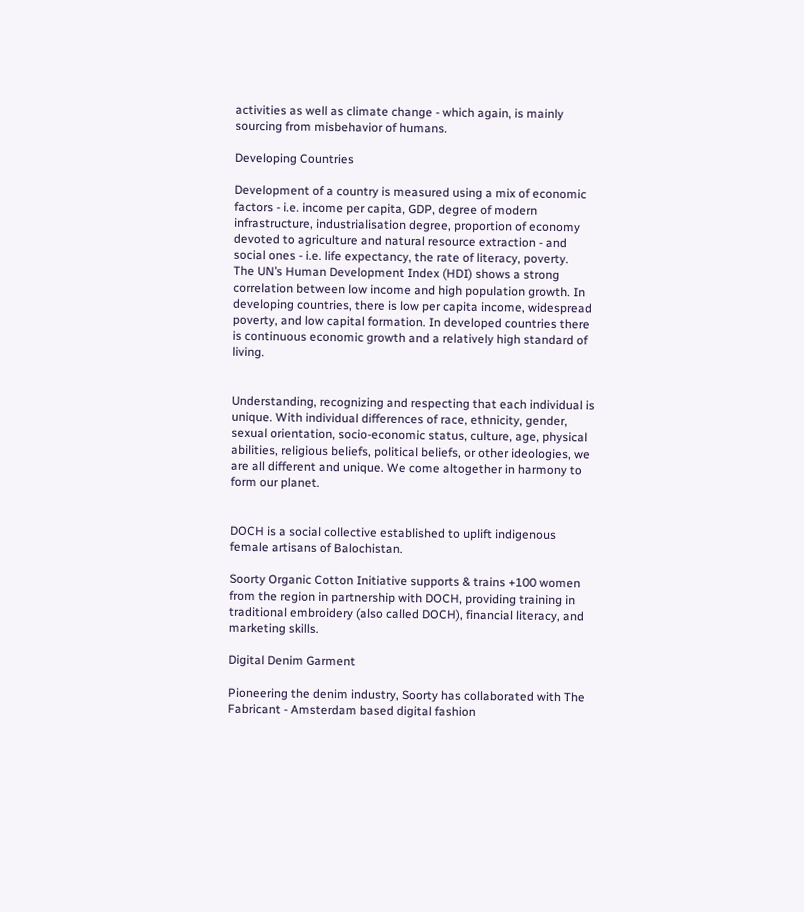activities as well as climate change - which again, is mainly sourcing from misbehavior of humans.

Developing Countries

Development of a country is measured using a mix of economic factors - i.e. income per capita, GDP, degree of modern infrastructure, industrialisation degree, proportion of economy devoted to agriculture and natural resource extraction - and social ones - i.e. life expectancy, the rate of literacy, poverty.
The UN’s Human Development Index (HDI) shows a strong correlation between low income and high population growth. In developing countries, there is low per capita income, widespread poverty, and low capital formation. In developed countries there is continuous economic growth and a relatively high standard of living.


Understanding, recognizing and respecting that each individual is unique. With individual differences of race, ethnicity, gender, sexual orientation, socio-economic status, culture, age, physical abilities, religious beliefs, political beliefs, or other ideologies, we are all different and unique. We come altogether in harmony to form our planet.


DOCH is a social collective established to uplift indigenous female artisans of Balochistan.

Soorty Organic Cotton Initiative supports & trains +100 women from the region in partnership with DOCH, providing training in traditional embroidery (also called DOCH), financial literacy, and marketing skills.

Digital Denim Garment

Pioneering the denim industry, Soorty has collaborated with The Fabricant - Amsterdam based digital fashion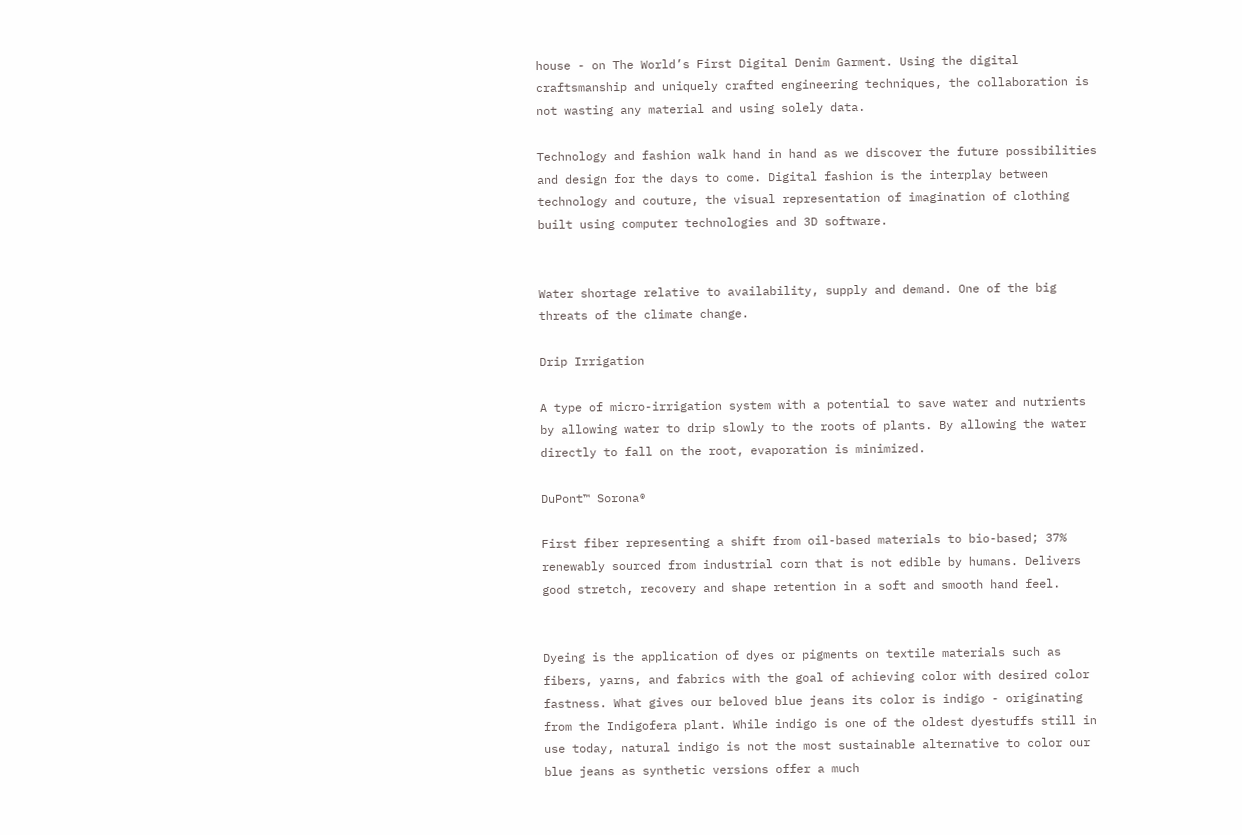house - on The World’s First Digital Denim Garment. Using the digital craftsmanship and uniquely crafted engineering techniques, the collaboration is not wasting any material and using solely data.

Technology and fashion walk hand in hand as we discover the future possibilities and design for the days to come. Digital fashion is the interplay between technology and couture, the visual representation of imagination of clothing built using computer technologies and 3D software.


Water shortage relative to availability, supply and demand. One of the big threats of the climate change.

Drip Irrigation

A type of micro-irrigation system with a potential to save water and nutrients by allowing water to drip slowly to the roots of plants. By allowing the water directly to fall on the root, evaporation is minimized.

DuPont™ Sorona®

First fiber representing a shift from oil-based materials to bio-based; 37% renewably sourced from industrial corn that is not edible by humans. Delivers good stretch, recovery and shape retention in a soft and smooth hand feel.


Dyeing is the application of dyes or pigments on textile materials such as fibers, yarns, and fabrics with the goal of achieving color with desired color fastness. What gives our beloved blue jeans its color is indigo - originating from the Indigofera plant. While indigo is one of the oldest dyestuffs still in use today, natural indigo is not the most sustainable alternative to color our blue jeans as synthetic versions offer a much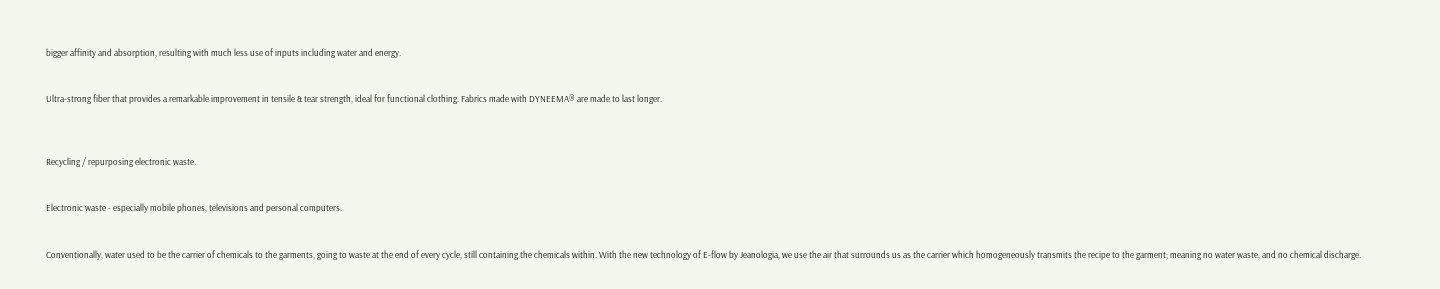bigger affinity and absorption, resulting with much less use of inputs including water and energy.


Ultra-strong fiber that provides a remarkable improvement in tensile & tear strength, ideal for functional clothing. Fabrics made with DYNEEMA® are made to last longer.



Recycling / repurposing electronic waste.


Electronic waste - especially mobile phones, televisions and personal computers.


Conventionally, water used to be the carrier of chemicals to the garments, going to waste at the end of every cycle, still containing the chemicals within. With the new technology of E-flow by Jeanologia, we use the air that surrounds us as the carrier which homogeneously transmits the recipe to the garment; meaning no water waste, and no chemical discharge.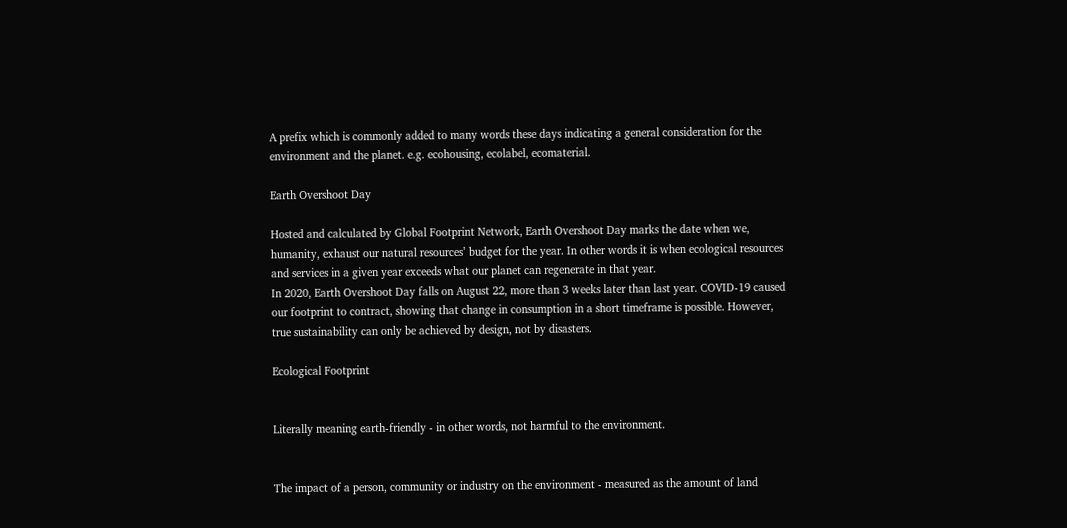A prefix which is commonly added to many words these days indicating a general consideration for the environment and the planet. e.g. ecohousing, ecolabel, ecomaterial.

Earth Overshoot Day

Hosted and calculated by Global Footprint Network, Earth Overshoot Day marks the date when we, humanity, exhaust our natural resources’ budget for the year. In other words it is when ecological resources and services in a given year exceeds what our planet can regenerate in that year.
In 2020, Earth Overshoot Day falls on August 22, more than 3 weeks later than last year. COVID-19 caused our footprint to contract, showing that change in consumption in a short timeframe is possible. However, true sustainability can only be achieved by design, not by disasters.

Ecological Footprint


Literally meaning earth-friendly - in other words, not harmful to the environment.


The impact of a person, community or industry on the environment - measured as the amount of land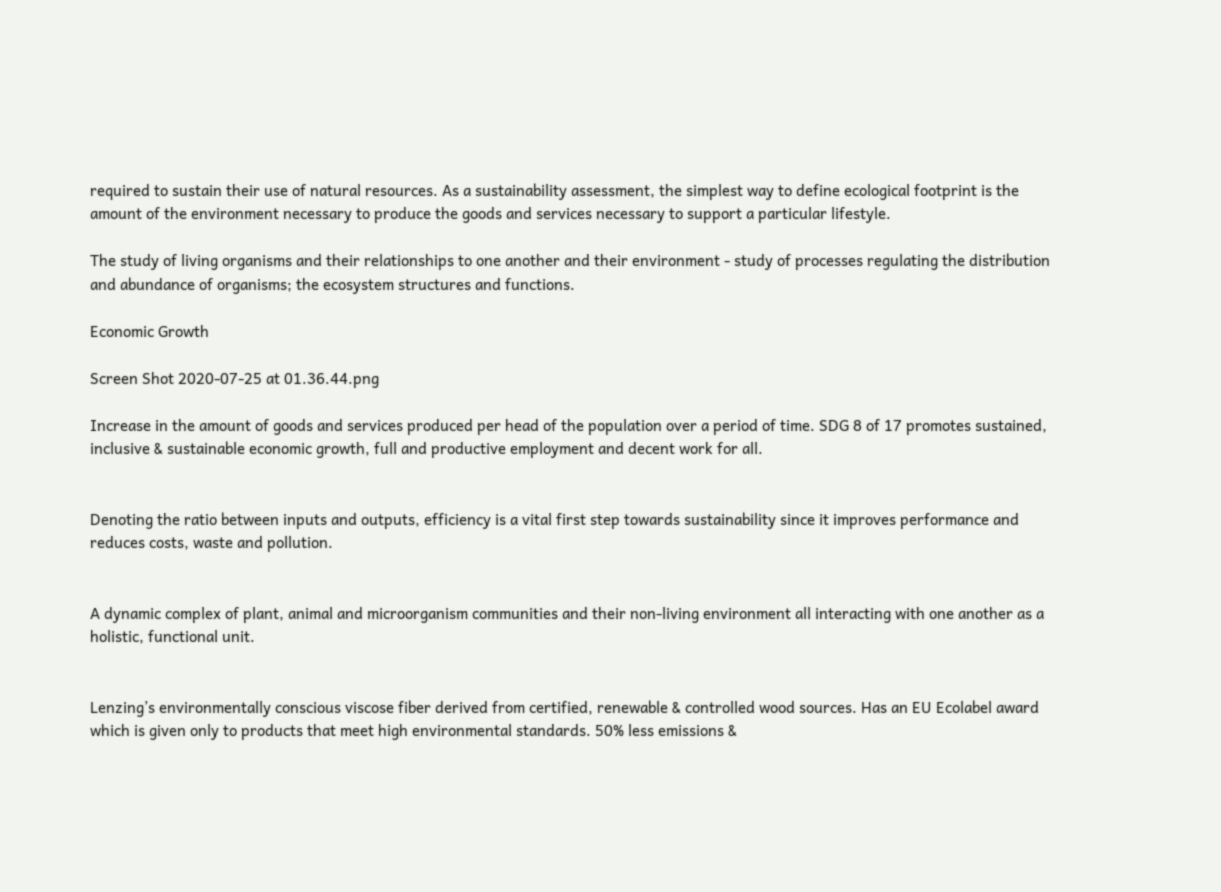required to sustain their use of natural resources. As a sustainability assessment, the simplest way to define ecological footprint is the amount of the environment necessary to produce the goods and services necessary to support a particular lifestyle.

The study of living organisms and their relationships to one another and their environment - study of processes regulating the distribution and abundance of organisms; the ecosystem structures and functions.

Economic Growth

Screen Shot 2020-07-25 at 01.36.44.png

Increase in the amount of goods and services produced per head of the population over a period of time. SDG 8 of 17 promotes sustained, inclusive & sustainable economic growth, full and productive employment and decent work for all.


Denoting the ratio between inputs and outputs, efficiency is a vital first step towards sustainability since it improves performance and reduces costs, waste and pollution.


A dynamic complex of plant, animal and microorganism communities and their non-living environment all interacting with one another as a holistic, functional unit.


Lenzing’s environmentally conscious viscose fiber derived from certified, renewable & controlled wood sources. Has an EU Ecolabel award which is given only to products that meet high environmental standards. 50% less emissions &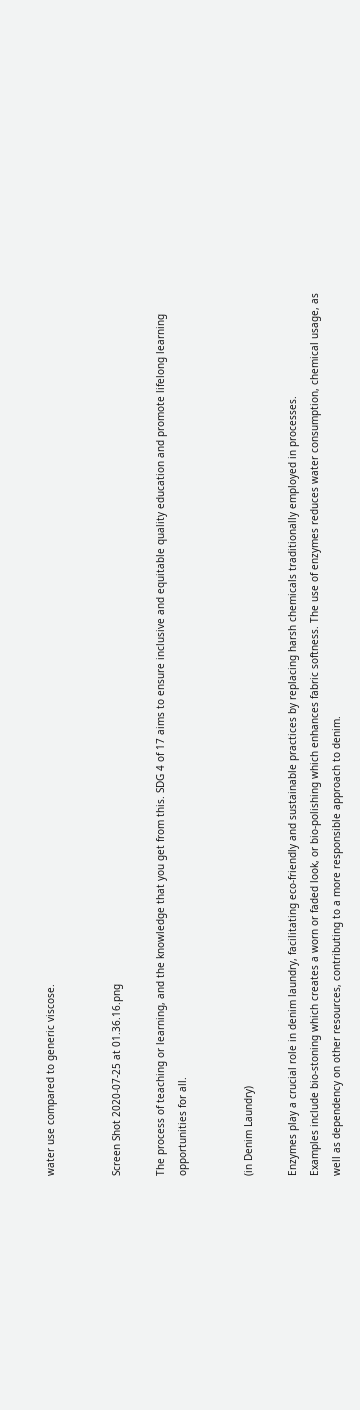water use compared to generic viscose.


Screen Shot 2020-07-25 at 01.36.16.png

The process of teaching or learning, and the knowledge that you get from this. SDG 4 of 17 aims to ensure inclusive and equitable quality education and promote lifelong learning opportunities for all.


(in Denim Laundry)

Enzymes play a crucial role in denim laundry, facilitating eco-friendly and sustainable practices by replacing harsh chemicals traditionally employed in processes.
Examples include bio-stoning which creates a worn or faded look, or bio-polishing which enhances fabric softness. The use of enzymes reduces water consumption, chemical usage, as well as dependency on other resources, contributing to a more responsible approach to denim.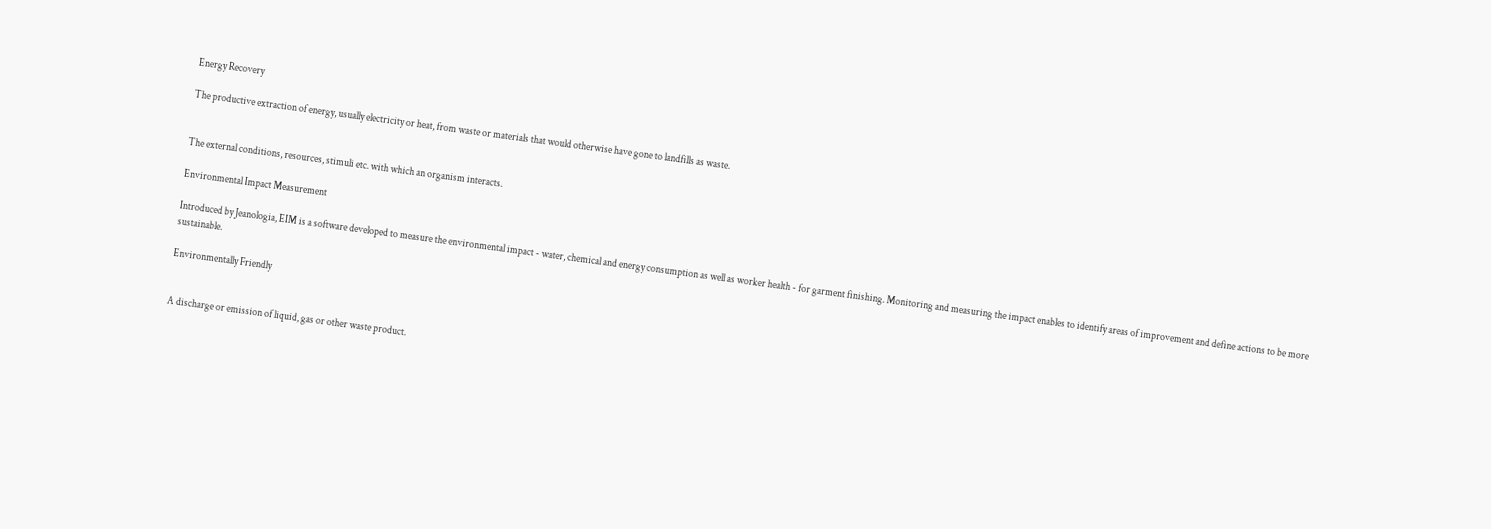Energy Recovery

The productive extraction of energy, usually electricity or heat, from waste or materials that would otherwise have gone to landfills as waste.


The external conditions, resources, stimuli etc. with which an organism interacts.

Environmental Impact Measurement

Introduced by Jeanologia, EIM is a software developed to measure the environmental impact - water, chemical and energy consumption as well as worker health - for garment finishing. Monitoring and measuring the impact enables to identify areas of improvement and define actions to be more sustainable.

Environmentally Friendly


A discharge or emission of liquid, gas or other waste product.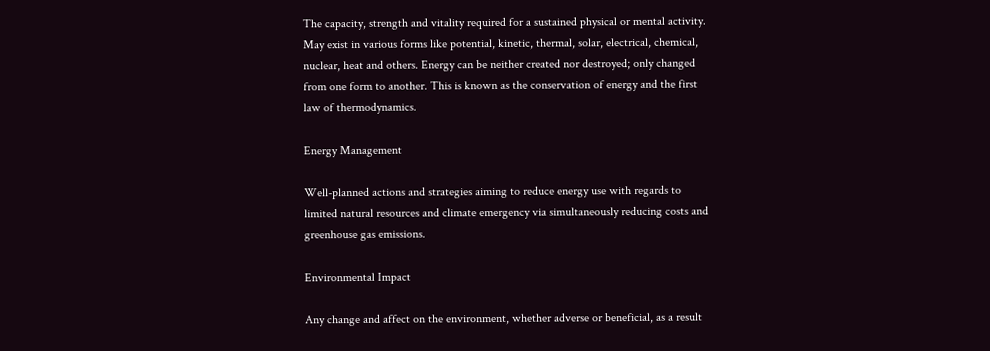The capacity, strength and vitality required for a sustained physical or mental activity. May exist in various forms like potential, kinetic, thermal, solar, electrical, chemical, nuclear, heat and others. Energy can be neither created nor destroyed; only changed from one form to another. This is known as the conservation of energy and the first law of thermodynamics.

Energy Management

Well-planned actions and strategies aiming to reduce energy use with regards to limited natural resources and climate emergency via simultaneously reducing costs and greenhouse gas emissions.

Environmental Impact

Any change and affect on the environment, whether adverse or beneficial, as a result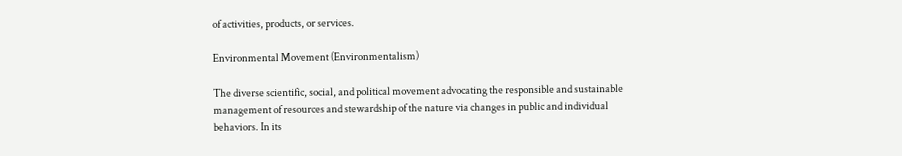of activities, products, or services.

Environmental Movement (Environmentalism)

The diverse scientific, social, and political movement advocating the responsible and sustainable management of resources and stewardship of the nature via changes in public and individual behaviors. In its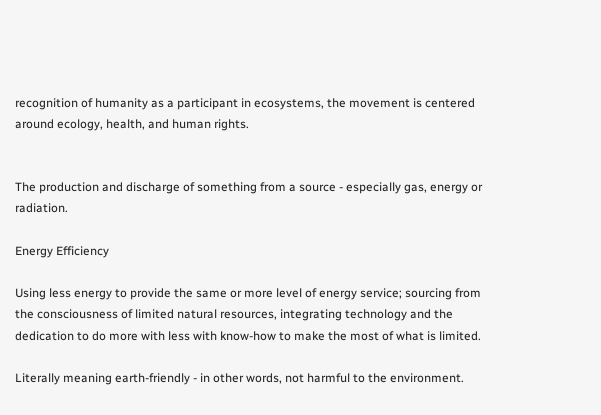recognition of humanity as a participant in ecosystems, the movement is centered around ecology, health, and human rights.


The production and discharge of something from a source - especially gas, energy or radiation.

Energy Efficiency

Using less energy to provide the same or more level of energy service; sourcing from the consciousness of limited natural resources, integrating technology and the dedication to do more with less with know-how to make the most of what is limited.

Literally meaning earth-friendly - in other words, not harmful to the environment.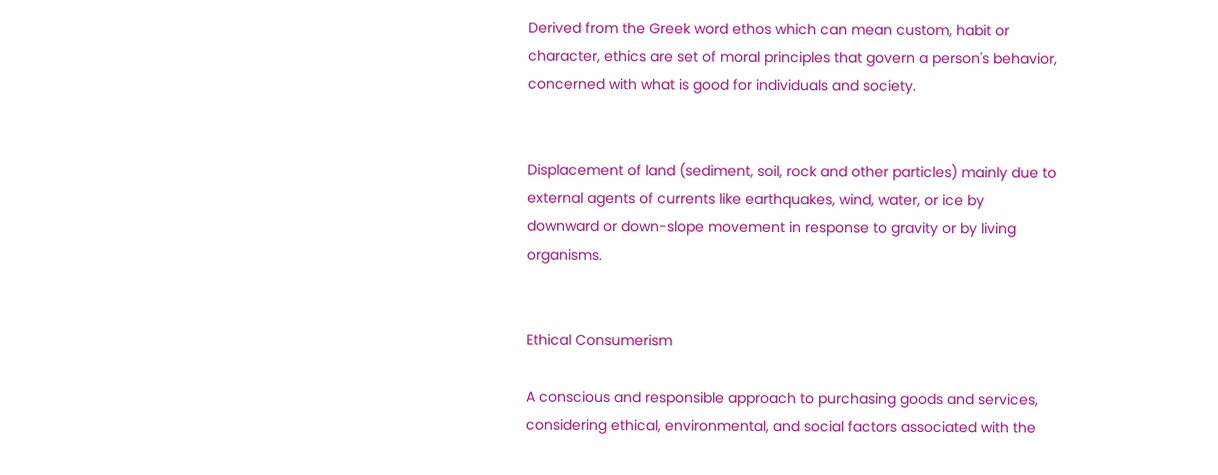Derived from the Greek word ethos which can mean custom, habit or character, ethics are set of moral principles that govern a person's behavior, concerned with what is good for individuals and society.


Displacement of land (sediment, soil, rock and other particles) mainly due to external agents of currents like earthquakes, wind, water, or ice by downward or down-slope movement in response to gravity or by living organisms.


Ethical Consumerism

A conscious and responsible approach to purchasing goods and services, considering ethical, environmental, and social factors associated with the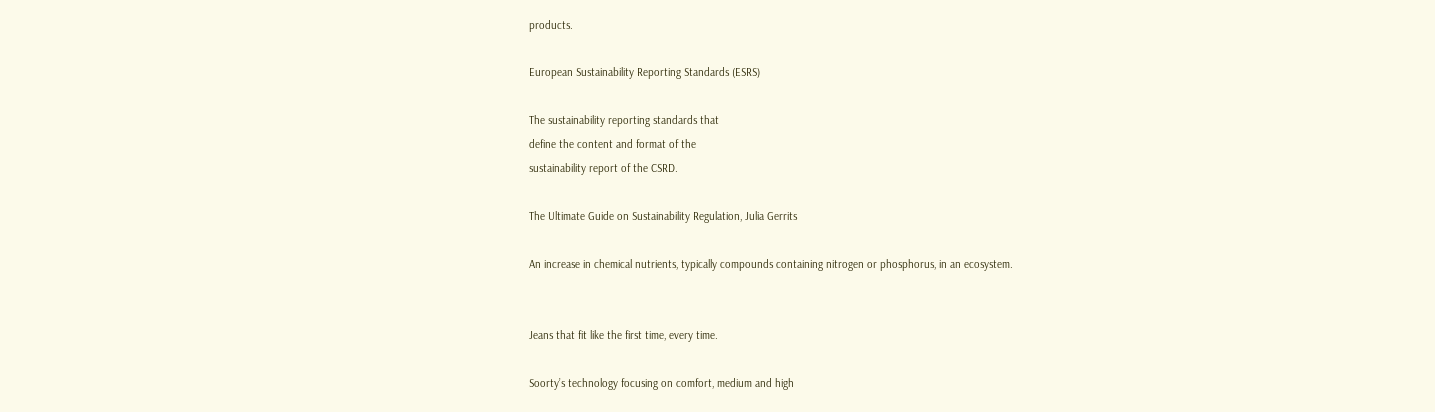products.

European Sustainability Reporting Standards (ESRS)

The sustainability reporting standards that
define the content and format of the
sustainability report of the CSRD.

The Ultimate Guide on Sustainability Regulation, Julia Gerrits

An increase in chemical nutrients, typically compounds containing nitrogen or phosphorus, in an ecosystem.


Jeans that fit like the first time, every time.

Soorty’s technology focusing on comfort, medium and high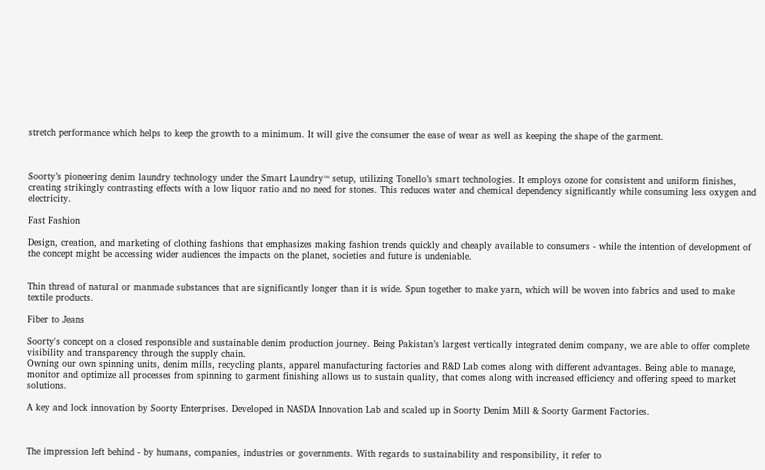stretch performance which helps to keep the growth to a minimum. It will give the consumer the ease of wear as well as keeping the shape of the garment.



Soorty’s pioneering denim laundry technology under the Smart Laundry™ setup, utilizing Tonello’s smart technologies. It employs ozone for consistent and uniform finishes, creating strikingly contrasting effects with a low liquor ratio and no need for stones. This reduces water and chemical dependency significantly while consuming less oxygen and electricity.

Fast Fashion

Design, creation, and marketing of clothing fashions that emphasizes making fashion trends quickly and cheaply available to consumers - while the intention of development of the concept might be accessing wider audiences the impacts on the planet, societies and future is undeniable.


Thin thread of natural or manmade substances that are significantly longer than it is wide. Spun together to make yarn, which will be woven into fabrics and used to make textile products.

Fiber to Jeans

Soorty's concept on a closed responsible and sustainable denim production journey. Being Pakistan’s largest vertically integrated denim company, we are able to offer complete visibility and transparency through the supply chain.
Owning our own spinning units, denim mills, recycling plants, apparel manufacturing factories and R&D Lab comes along with different advantages. Being able to manage, monitor and optimize all processes from spinning to garment finishing allows us to sustain quality, that comes along with increased efficiency and offering speed to market solutions.

A key and lock innovation by Soorty Enterprises. Developed in NASDA Innovation Lab and scaled up in Soorty Denim Mill & Soorty Garment Factories.



The impression left behind - by humans, companies, industries or governments. With regards to sustainability and responsibility, it refer to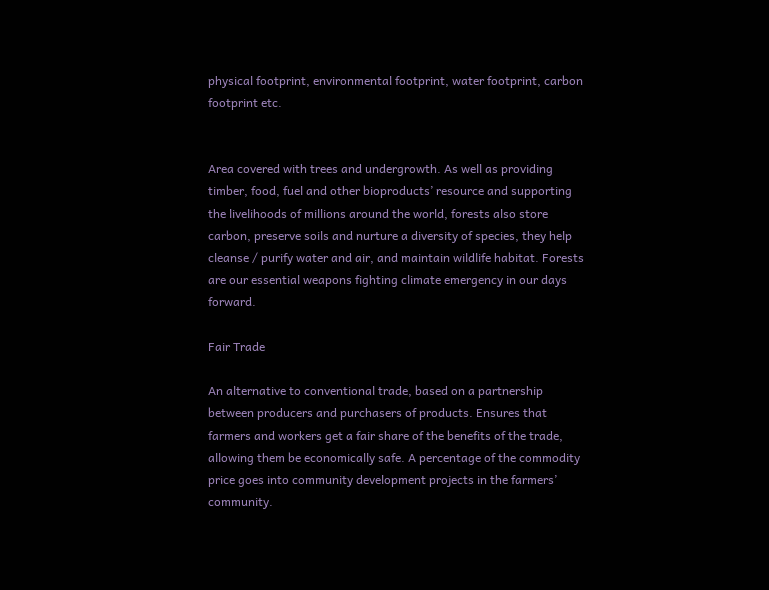physical footprint, environmental footprint, water footprint, carbon footprint etc.


Area covered with trees and undergrowth. As well as providing timber, food, fuel and other bioproducts’ resource and supporting the livelihoods of millions around the world, forests also store carbon, preserve soils and nurture a diversity of species, they help cleanse / purify water and air, and maintain wildlife habitat. Forests are our essential weapons fighting climate emergency in our days forward.

Fair Trade

An alternative to conventional trade, based on a partnership between producers and purchasers of products. Ensures that farmers and workers get a fair share of the benefits of the trade, allowing them be economically safe. A percentage of the commodity price goes into community development projects in the farmers’ community.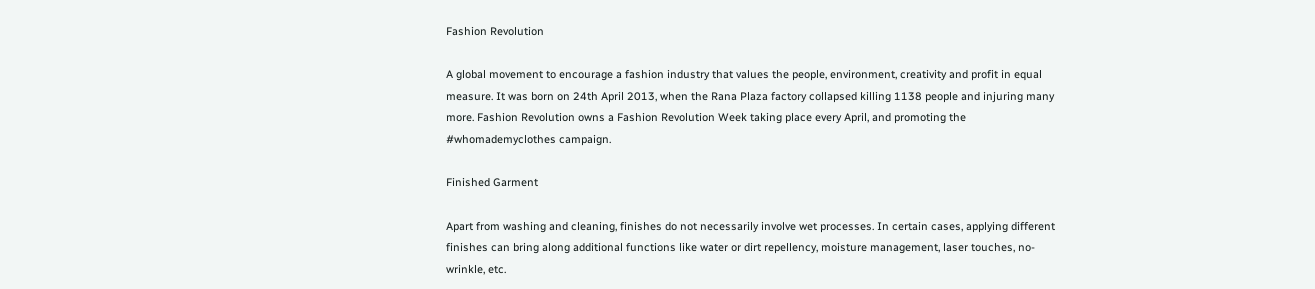Fashion Revolution

A global movement to encourage a fashion industry that values the people, environment, creativity and profit in equal measure. It was born on 24th April 2013, when the Rana Plaza factory collapsed killing 1138 people and injuring many more. Fashion Revolution owns a Fashion Revolution Week taking place every April, and promoting the #whomademyclothes campaign.

Finished Garment

Apart from washing and cleaning, finishes do not necessarily involve wet processes. In certain cases, applying different finishes can bring along additional functions like water or dirt repellency, moisture management, laser touches, no-wrinkle, etc.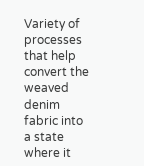Variety of processes that help convert the weaved denim fabric into a state where it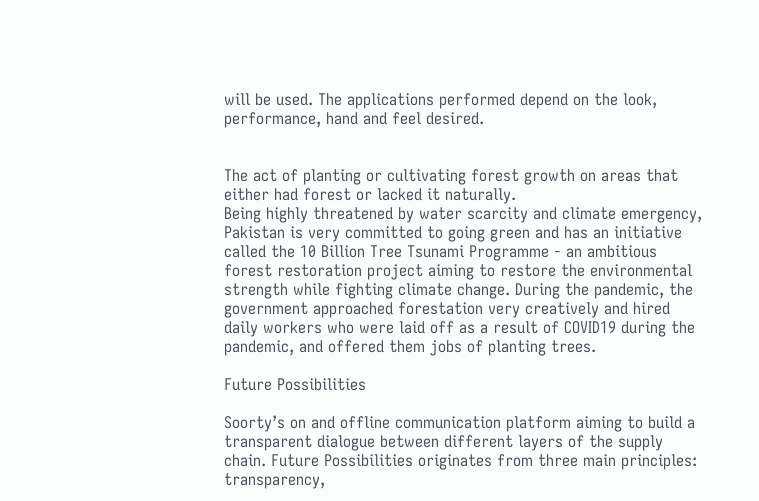will be used. The applications performed depend on the look, performance, hand and feel desired.


The act of planting or cultivating forest growth on areas that either had forest or lacked it naturally.
Being highly threatened by water scarcity and climate emergency, Pakistan is very committed to going green and has an initiative called the 10 Billion Tree Tsunami Programme - an ambitious forest restoration project aiming to restore the environmental strength while fighting climate change. During the pandemic, the government approached forestation very creatively and hired daily workers who were laid off as a result of COVID19 during the pandemic, and offered them jobs of planting trees.

Future Possibilities

Soorty’s on and offline communication platform aiming to build a transparent dialogue between different layers of the supply chain. Future Possibilities originates from three main principles: transparency,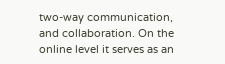two-way communication, and collaboration. On the online level it serves as an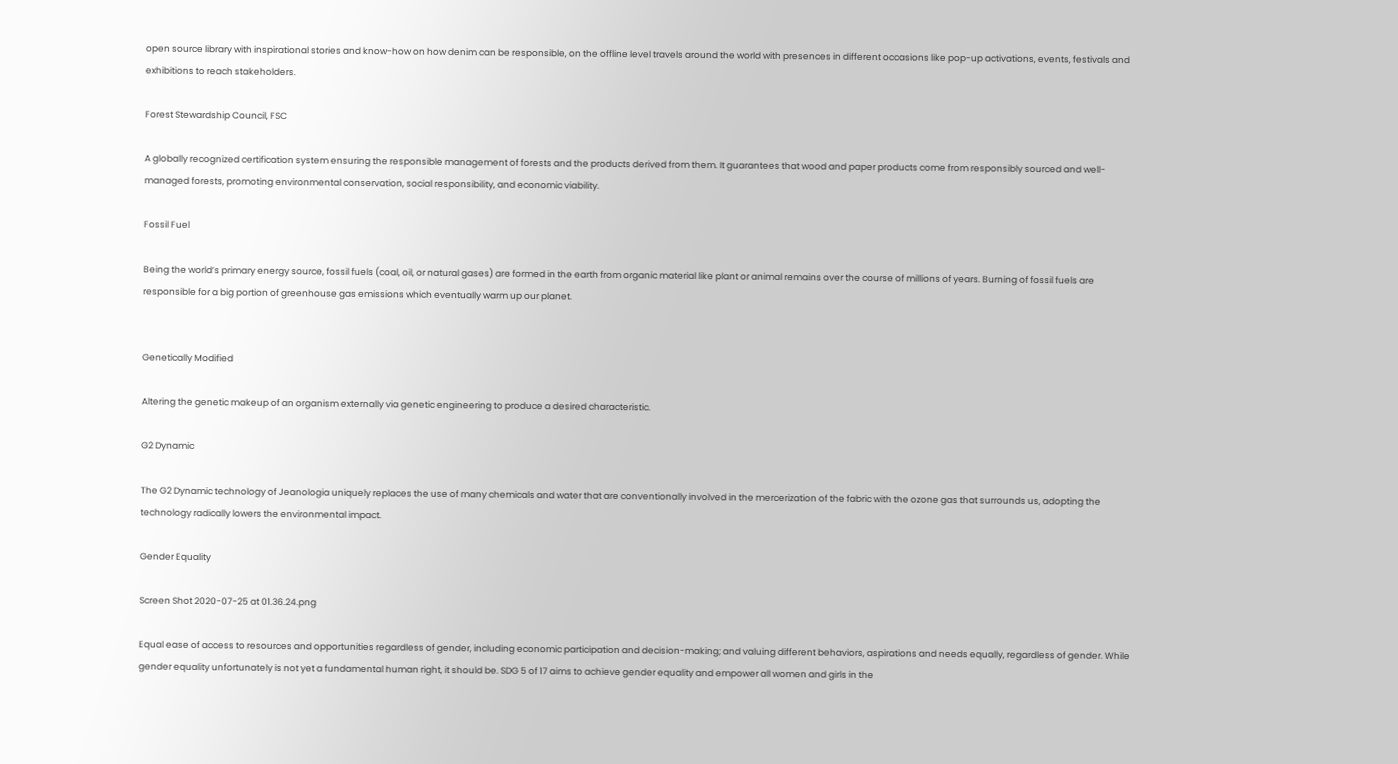open source library with inspirational stories and know-how on how denim can be responsible, on the offline level travels around the world with presences in different occasions like pop-up activations, events, festivals and exhibitions to reach stakeholders.

Forest Stewardship Council, FSC

A globally recognized certification system ensuring the responsible management of forests and the products derived from them. It guarantees that wood and paper products come from responsibly sourced and well-managed forests, promoting environmental conservation, social responsibility, and economic viability.

Fossil Fuel

Being the world’s primary energy source, fossil fuels (coal, oil, or natural gases) are formed in the earth from organic material like plant or animal remains over the course of millions of years. Burning of fossil fuels are responsible for a big portion of greenhouse gas emissions which eventually warm up our planet.


Genetically Modified

Altering the genetic makeup of an organism externally via genetic engineering to produce a desired characteristic.

G2 Dynamic

The G2 Dynamic technology of Jeanologia uniquely replaces the use of many chemicals and water that are conventionally involved in the mercerization of the fabric with the ozone gas that surrounds us, adopting the technology radically lowers the environmental impact.

Gender Equality

Screen Shot 2020-07-25 at 01.36.24.png

Equal ease of access to resources and opportunities regardless of gender, including economic participation and decision-making; and valuing different behaviors, aspirations and needs equally, regardless of gender. While gender equality unfortunately is not yet a fundamental human right, it should be. SDG 5 of 17 aims to achieve gender equality and empower all women and girls in the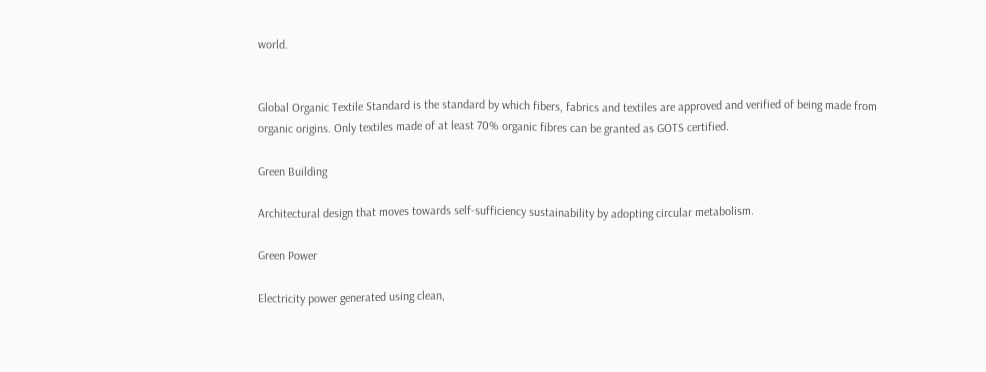world.


Global Organic Textile Standard is the standard by which fibers, fabrics and textiles are approved and verified of being made from organic origins. Only textiles made of at least 70% organic fibres can be granted as GOTS certified.

Green Building

Architectural design that moves towards self-sufficiency sustainability by adopting circular metabolism.

Green Power

Electricity power generated using clean,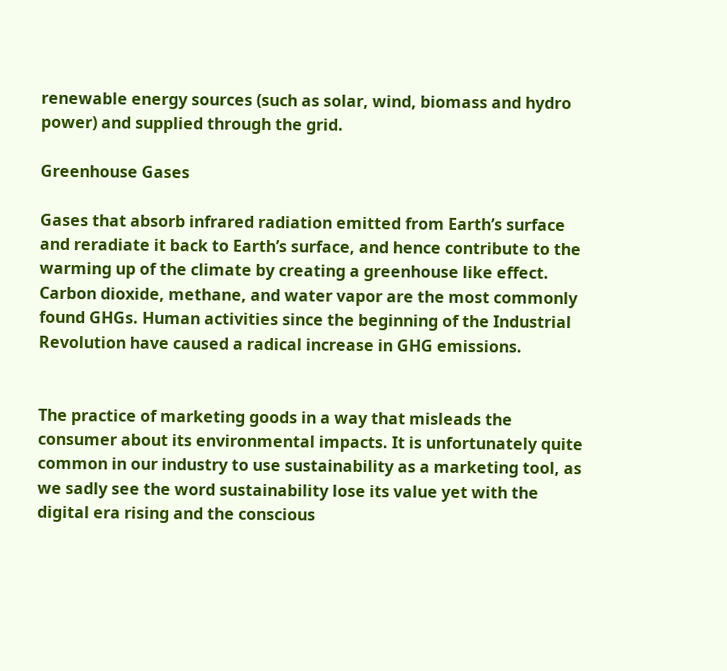renewable energy sources (such as solar, wind, biomass and hydro power) and supplied through the grid.

Greenhouse Gases

Gases that absorb infrared radiation emitted from Earth’s surface and reradiate it back to Earth’s surface, and hence contribute to the warming up of the climate by creating a greenhouse like effect. Carbon dioxide, methane, and water vapor are the most commonly found GHGs. Human activities since the beginning of the Industrial Revolution have caused a radical increase in GHG emissions.


The practice of marketing goods in a way that misleads the consumer about its environmental impacts. It is unfortunately quite common in our industry to use sustainability as a marketing tool, as we sadly see the word sustainability lose its value yet with the digital era rising and the conscious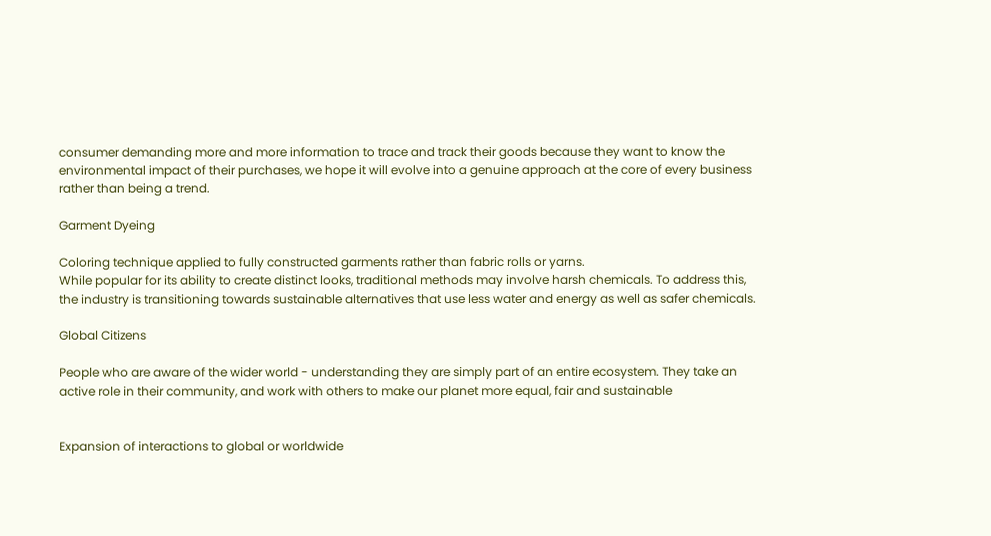consumer demanding more and more information to trace and track their goods because they want to know the environmental impact of their purchases, we hope it will evolve into a genuine approach at the core of every business rather than being a trend.

Garment Dyeing

Coloring technique applied to fully constructed garments rather than fabric rolls or yarns.
While popular for its ability to create distinct looks, traditional methods may involve harsh chemicals. To address this, the industry is transitioning towards sustainable alternatives that use less water and energy as well as safer chemicals.

Global Citizens

People who are aware of the wider world - understanding they are simply part of an entire ecosystem. They take an active role in their community, and work with others to make our planet more equal, fair and sustainable


Expansion of interactions to global or worldwide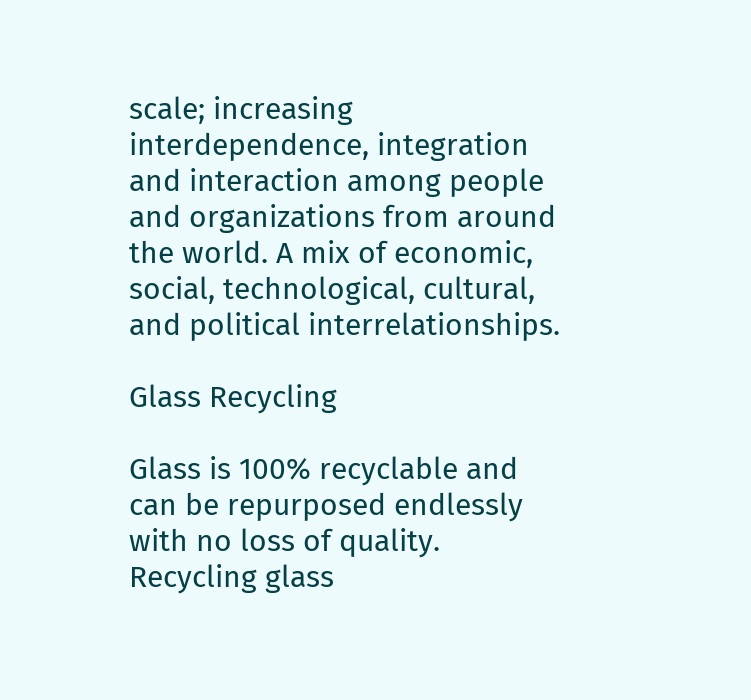scale; increasing interdependence, integration and interaction among people and organizations from around the world. A mix of economic, social, technological, cultural, and political interrelationships.

Glass Recycling

Glass is 100% recyclable and can be repurposed endlessly with no loss of quality. Recycling glass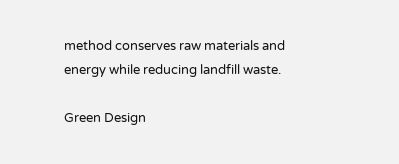method conserves raw materials and energy while reducing landfill waste.

Green Design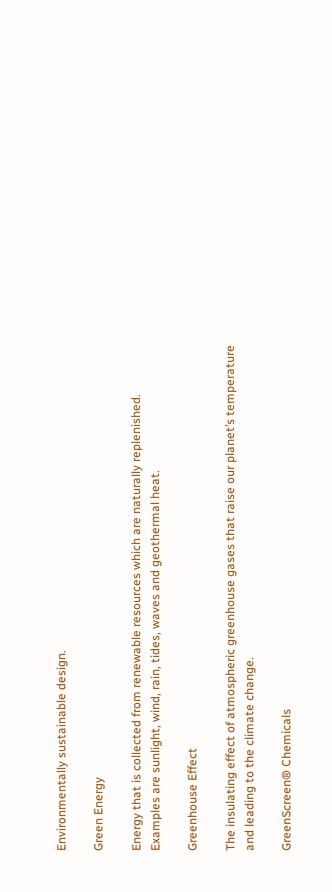Environmentally sustainable design.

Green Energy

Energy that is collected from renewable resources which are naturally replenished. Examples are sunlight, wind, rain, tides, waves and geothermal heat.

Greenhouse Effect

The insulating effect of atmospheric greenhouse gases that raise our planet’s temperature and leading to the climate change.

GreenScreen® Chemicals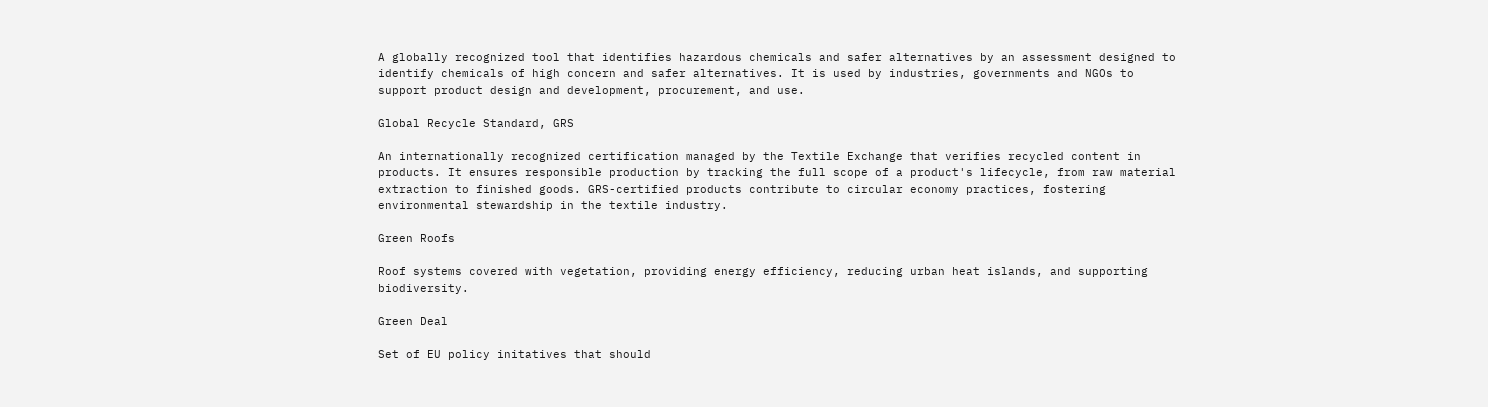A globally recognized tool that identifies hazardous chemicals and safer alternatives by an assessment designed to identify chemicals of high concern and safer alternatives. It is used by industries, governments and NGOs to support product design and development, procurement, and use.

Global Recycle Standard, GRS

An internationally recognized certification managed by the Textile Exchange that verifies recycled content in products. It ensures responsible production by tracking the full scope of a product's lifecycle, from raw material extraction to finished goods. GRS-certified products contribute to circular economy practices, fostering environmental stewardship in the textile industry.

Green Roofs

Roof systems covered with vegetation, providing energy efficiency, reducing urban heat islands, and supporting biodiversity.

Green Deal

Set of EU policy initatives that should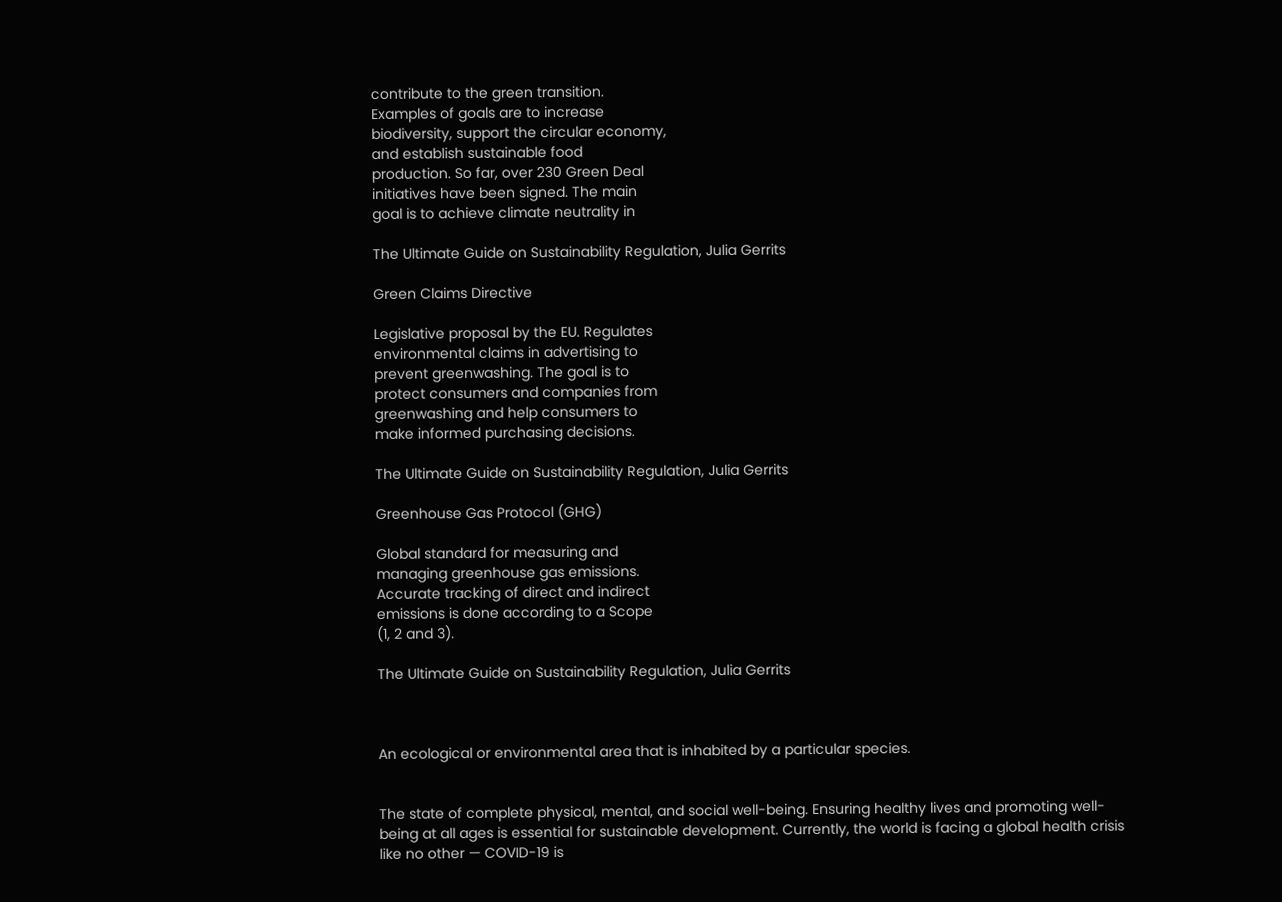contribute to the green transition.
Examples of goals are to increase
biodiversity, support the circular economy,
and establish sustainable food
production. So far, over 230 Green Deal
initiatives have been signed. The main
goal is to achieve climate neutrality in

The Ultimate Guide on Sustainability Regulation, Julia Gerrits

Green Claims Directive

Legislative proposal by the EU. Regulates
environmental claims in advertising to
prevent greenwashing. The goal is to
protect consumers and companies from
greenwashing and help consumers to
make informed purchasing decisions.

The Ultimate Guide on Sustainability Regulation, Julia Gerrits

Greenhouse Gas Protocol (GHG)

Global standard for measuring and
managing greenhouse gas emissions.
Accurate tracking of direct and indirect
emissions is done according to a Scope
(1, 2 and 3).

The Ultimate Guide on Sustainability Regulation, Julia Gerrits



An ecological or environmental area that is inhabited by a particular species.


The state of complete physical, mental, and social well-being. Ensuring healthy lives and promoting well-being at all ages is essential for sustainable development. Currently, the world is facing a global health crisis like no other — COVID-19 is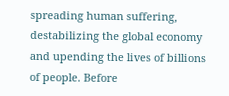spreading human suffering, destabilizing the global economy and upending the lives of billions of people. Before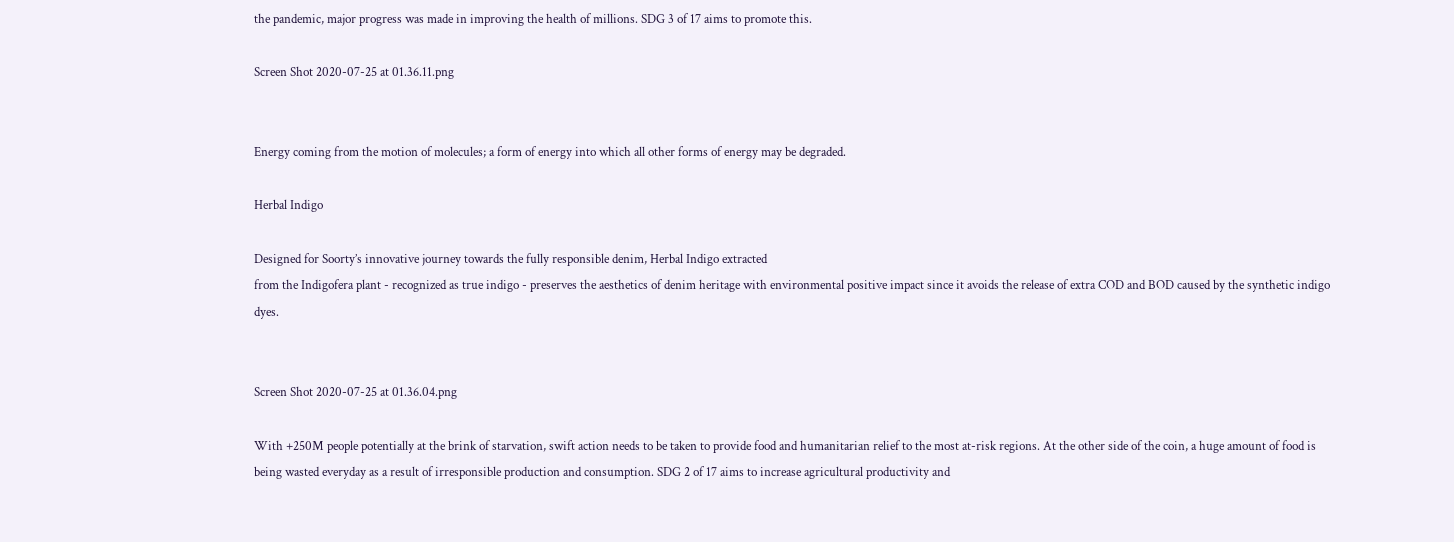the pandemic, major progress was made in improving the health of millions. SDG 3 of 17 aims to promote this.

Screen Shot 2020-07-25 at 01.36.11.png


Energy coming from the motion of molecules; a form of energy into which all other forms of energy may be degraded.

Herbal Indigo

Designed for Soorty’s innovative journey towards the fully responsible denim, Herbal Indigo extracted
from the Indigofera plant - recognized as true indigo - preserves the aesthetics of denim heritage with environmental positive impact since it avoids the release of extra COD and BOD caused by the synthetic indigo dyes.


Screen Shot 2020-07-25 at 01.36.04.png

With +250M people potentially at the brink of starvation, swift action needs to be taken to provide food and humanitarian relief to the most at-risk regions. At the other side of the coin, a huge amount of food is being wasted everyday as a result of irresponsible production and consumption. SDG 2 of 17 aims to increase agricultural productivity and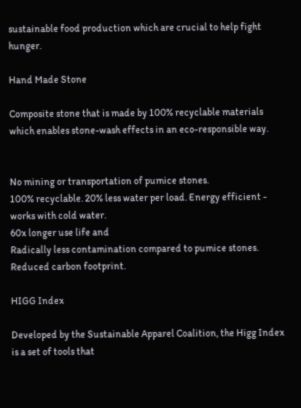sustainable food production which are crucial to help fight hunger.

Hand Made Stone

Composite stone that is made by 100% recyclable materials which enables stone-wash effects in an eco-responsible way.


No mining or transportation of pumice stones.
100% recyclable. 20% less water per load. Energy efficient - works with cold water.
60x longer use life and
Radically less contamination compared to pumice stones.
Reduced carbon footprint.

HIGG Index

Developed by the Sustainable Apparel Coalition, the Higg Index is a set of tools that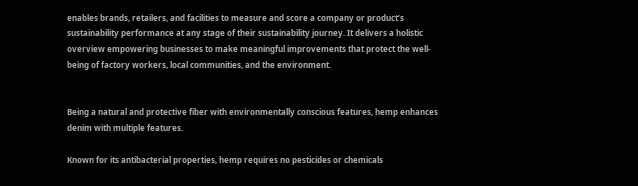enables brands, retailers, and facilities to measure and score a company or product’s sustainability performance at any stage of their sustainability journey. It delivers a holistic overview empowering businesses to make meaningful improvements that protect the well-being of factory workers, local communities, and the environment.


Being a natural and protective fiber with environmentally conscious features, hemp enhances denim with multiple features.

Known for its antibacterial properties, hemp requires no pesticides or chemicals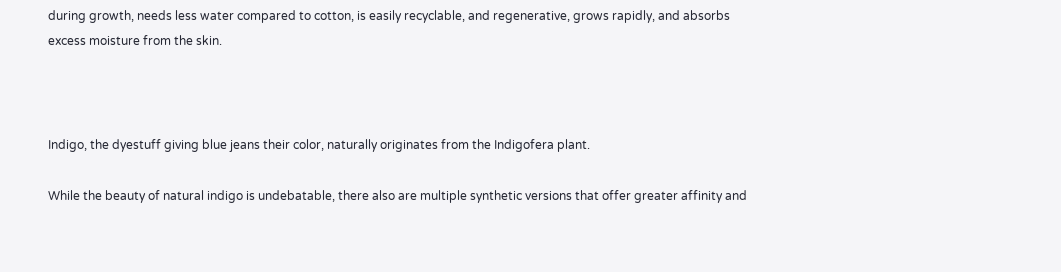during growth, needs less water compared to cotton, is easily recyclable, and regenerative, grows rapidly, and absorbs excess moisture from the skin.



Indigo, the dyestuff giving blue jeans their color, naturally originates from the Indigofera plant.

While the beauty of natural indigo is undebatable, there also are multiple synthetic versions that offer greater affinity and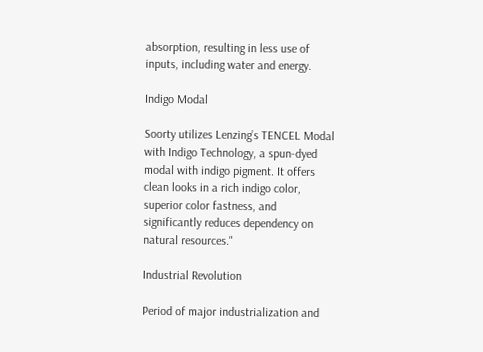absorption, resulting in less use of inputs, including water and energy.

Indigo Modal

Soorty utilizes Lenzing’s TENCEL Modal with Indigo Technology, a spun-dyed modal with indigo pigment. It offers clean looks in a rich indigo color, superior color fastness, and significantly reduces dependency on natural resources."

Industrial Revolution

Period of major industrialization and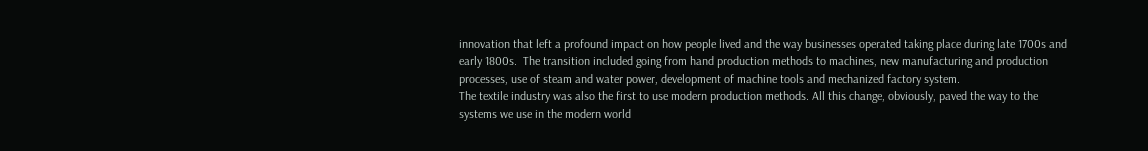innovation that left a profound impact on how people lived and the way businesses operated taking place during late 1700s and early 1800s.  The transition included going from hand production methods to machines, new manufacturing and production processes, use of steam and water power, development of machine tools and mechanized factory system.
The textile industry was also the first to use modern production methods. All this change, obviously, paved the way to the systems we use in the modern world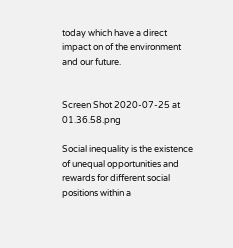today which have a direct impact on of the environment and our future.


Screen Shot 2020-07-25 at 01.36.58.png

Social inequality is the existence of unequal opportunities and rewards for different social positions within a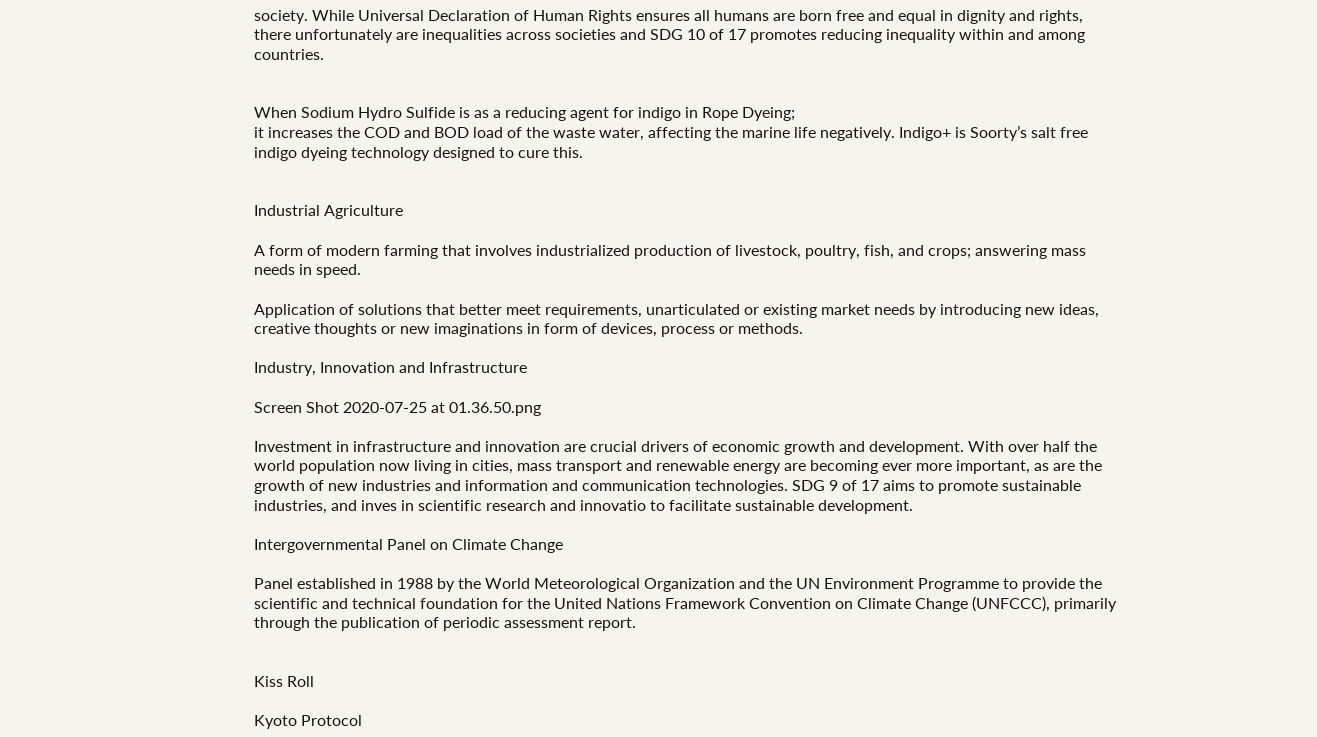society. While Universal Declaration of Human Rights ensures all humans are born free and equal in dignity and rights, there unfortunately are inequalities across societies and SDG 10 of 17 promotes reducing inequality within and among countries.


When Sodium Hydro Sulfide is as a reducing agent for indigo in Rope Dyeing;
it increases the COD and BOD load of the waste water, affecting the marine life negatively. Indigo+ is Soorty’s salt free indigo dyeing technology designed to cure this.


Industrial Agriculture

A form of modern farming that involves industrialized production of livestock, poultry, fish, and crops; answering mass needs in speed.

Application of solutions that better meet requirements, unarticulated or existing market needs by introducing new ideas, creative thoughts or new imaginations in form of devices, process or methods.

Industry, Innovation and Infrastructure

Screen Shot 2020-07-25 at 01.36.50.png

Investment in infrastructure and innovation are crucial drivers of economic growth and development. With over half the world population now living in cities, mass transport and renewable energy are becoming ever more important, as are the growth of new industries and information and communication technologies. SDG 9 of 17 aims to promote sustainable industries, and inves in scientific research and innovatio to facilitate sustainable development.

Intergovernmental Panel on Climate Change

Panel established in 1988 by the World Meteorological Organization and the UN Environment Programme to provide the scientific and technical foundation for the United Nations Framework Convention on Climate Change (UNFCCC), primarily through the publication of periodic assessment report.


Kiss Roll

Kyoto Protocol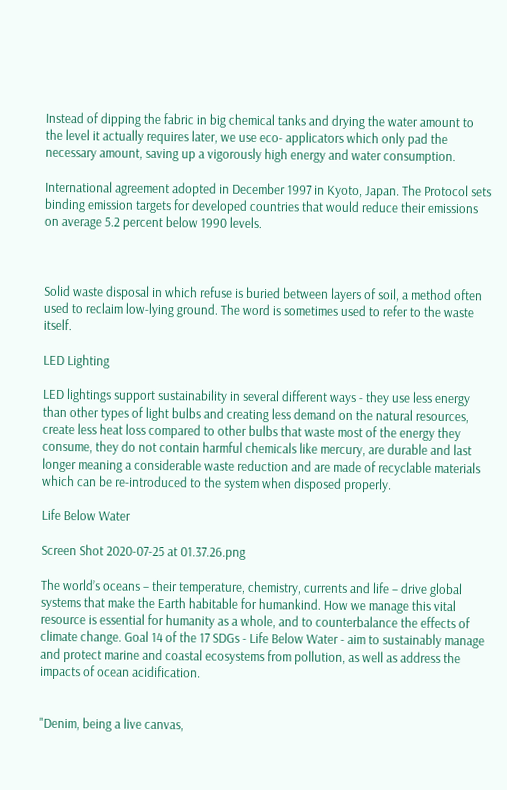Instead of dipping the fabric in big chemical tanks and drying the water amount to the level it actually requires later, we use eco- applicators which only pad the necessary amount, saving up a vigorously high energy and water consumption.

International agreement adopted in December 1997 in Kyoto, Japan. The Protocol sets binding emission targets for developed countries that would reduce their emissions on average 5.2 percent below 1990 levels.



Solid waste disposal in which refuse is buried between layers of soil, a method often used to reclaim low-lying ground. The word is sometimes used to refer to the waste itself.

LED Lighting

LED lightings support sustainability in several different ways - they use less energy than other types of light bulbs and creating less demand on the natural resources, create less heat loss compared to other bulbs that waste most of the energy they consume, they do not contain harmful chemicals like mercury, are durable and last longer meaning a considerable waste reduction and are made of recyclable materials which can be re-introduced to the system when disposed properly.

Life Below Water

Screen Shot 2020-07-25 at 01.37.26.png

The world’s oceans – their temperature, chemistry, currents and life – drive global systems that make the Earth habitable for humankind. How we manage this vital resource is essential for humanity as a whole, and to counterbalance the effects of climate change. Goal 14 of the 17 SDGs - Life Below Water - aim to sustainably manage and protect marine and coastal ecosystems from pollution, as well as address the impacts of ocean acidification.


"Denim, being a live canvas,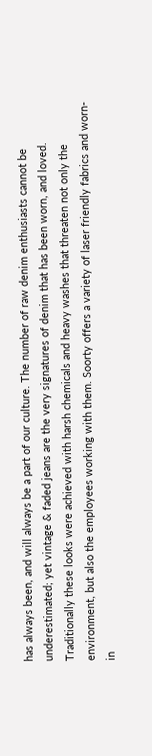has always been, and will always be a part of our culture. The number of raw denim enthusiasts cannot be underestimated; yet vintage & faded jeans are the very signatures of denim that has been worn, and loved. Traditionally these looks were achieved with harsh chemicals and heavy washes that threaten not only the environment, but also the employees working with them. Soorty offers a variety of laser friendly fabrics and worn-in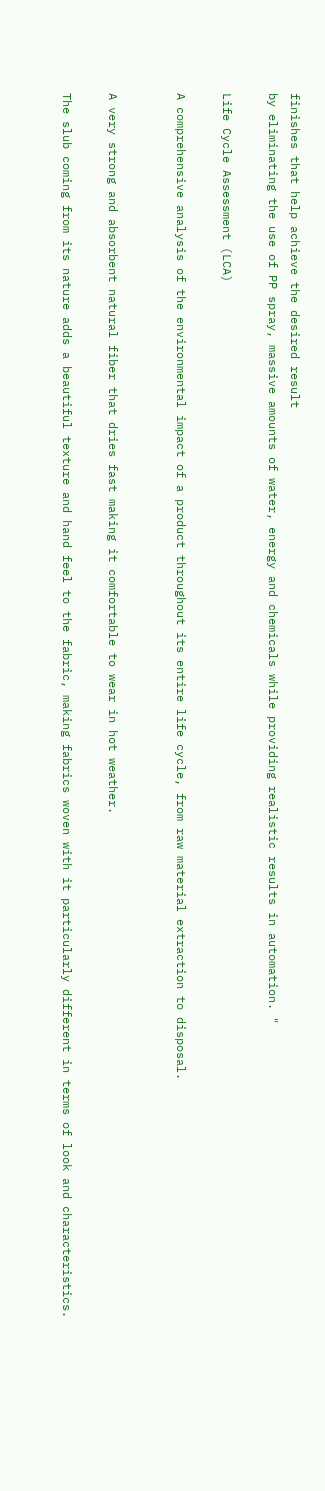finishes that help achieve the desired result
by eliminating the use of PP spray, massive amounts of water, energy and chemicals while providing realistic results in automation. "

Life Cycle Assessment (LCA)

A comprehensive analysis of the environmental impact of a product throughout its entire life cycle, from raw material extraction to disposal.


A very strong and absorbent natural fiber that dries fast making it comfortable to wear in hot weather.

The slub coming from its nature adds a beautiful texture and hand feel to the fabric, making fabrics woven with it particularly different in terms of look and characteristics.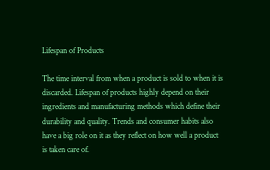Lifespan of Products

The time interval from when a product is sold to when it is discarded. Lifespan of products highly depend on their ingredients and manufacturing methods which define their durability and quality. Trends and consumer habits also have a big role on it as they reflect on how well a product is taken care of.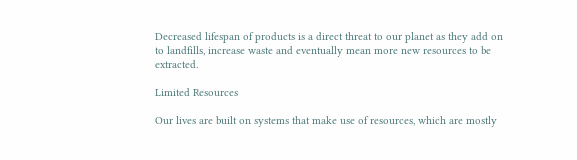Decreased lifespan of products is a direct threat to our planet as they add on to landfills, increase waste and eventually mean more new resources to be extracted.

Limited Resources

Our lives are built on systems that make use of resources, which are mostly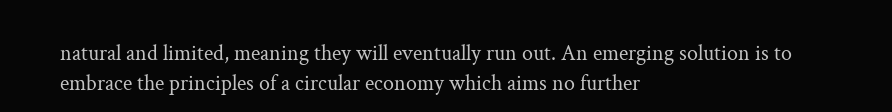natural and limited, meaning they will eventually run out. An emerging solution is to embrace the principles of a circular economy which aims no further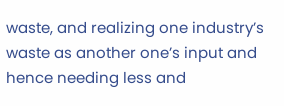waste, and realizing one industry’s waste as another one’s input and hence needing less and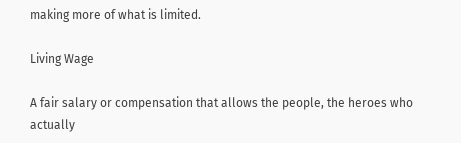making more of what is limited.

Living Wage

A fair salary or compensation that allows the people, the heroes who actually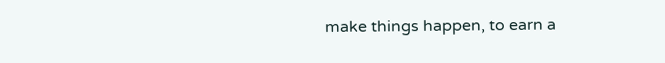make things happen, to earn a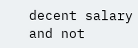decent salary and not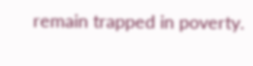remain trapped in poverty.